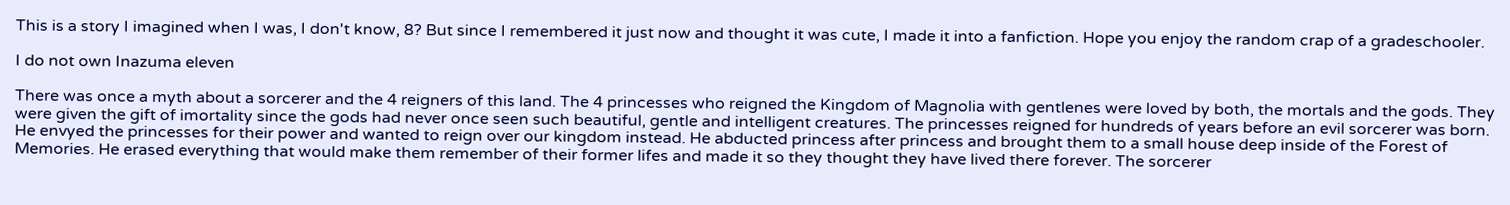This is a story I imagined when I was, I don't know, 8? But since I remembered it just now and thought it was cute, I made it into a fanfiction. Hope you enjoy the random crap of a gradeschooler.

I do not own Inazuma eleven

There was once a myth about a sorcerer and the 4 reigners of this land. The 4 princesses who reigned the Kingdom of Magnolia with gentlenes were loved by both, the mortals and the gods. They were given the gift of imortality since the gods had never once seen such beautiful, gentle and intelligent creatures. The princesses reigned for hundreds of years before an evil sorcerer was born. He envyed the princesses for their power and wanted to reign over our kingdom instead. He abducted princess after princess and brought them to a small house deep inside of the Forest of Memories. He erased everything that would make them remember of their former lifes and made it so they thought they have lived there forever. The sorcerer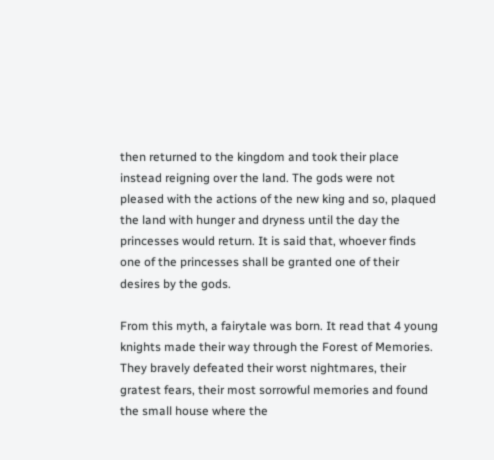then returned to the kingdom and took their place instead reigning over the land. The gods were not pleased with the actions of the new king and so, plaqued the land with hunger and dryness until the day the princesses would return. It is said that, whoever finds one of the princesses shall be granted one of their desires by the gods.

From this myth, a fairytale was born. It read that 4 young knights made their way through the Forest of Memories. They bravely defeated their worst nightmares, their gratest fears, their most sorrowful memories and found the small house where the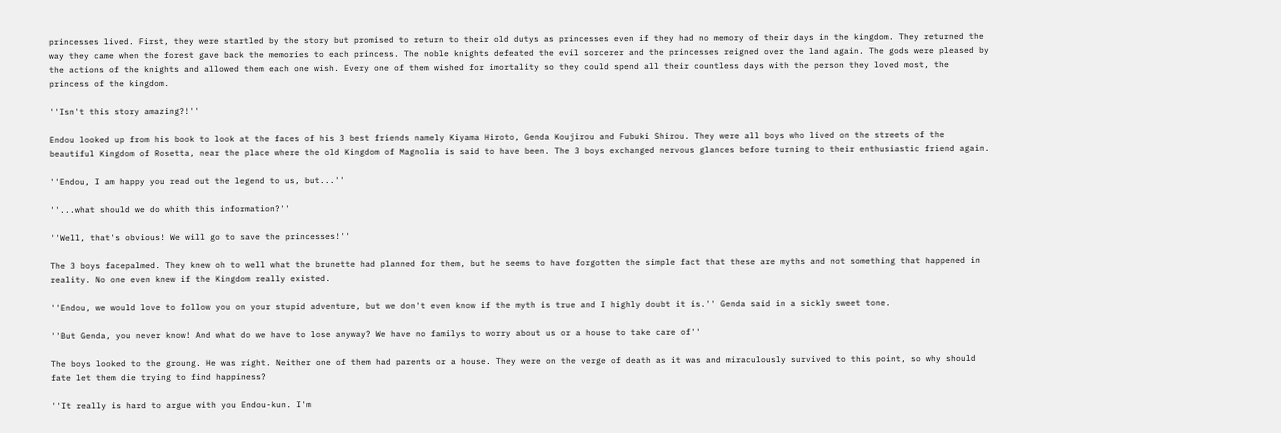princesses lived. First, they were startled by the story but promised to return to their old dutys as princesses even if they had no memory of their days in the kingdom. They returned the way they came when the forest gave back the memories to each princess. The noble knights defeated the evil sorcerer and the princesses reigned over the land again. The gods were pleased by the actions of the knights and allowed them each one wish. Every one of them wished for imortality so they could spend all their countless days with the person they loved most, the princess of the kingdom.

''Isn't this story amazing?!''

Endou looked up from his book to look at the faces of his 3 best friends namely Kiyama Hiroto, Genda Koujirou and Fubuki Shirou. They were all boys who lived on the streets of the beautiful Kingdom of Rosetta, near the place where the old Kingdom of Magnolia is said to have been. The 3 boys exchanged nervous glances before turning to their enthusiastic friend again.

''Endou, I am happy you read out the legend to us, but...''

''...what should we do whith this information?''

''Well, that's obvious! We will go to save the princesses!''

The 3 boys facepalmed. They knew oh to well what the brunette had planned for them, but he seems to have forgotten the simple fact that these are myths and not something that happened in reality. No one even knew if the Kingdom really existed.

''Endou, we would love to follow you on your stupid adventure, but we don't even know if the myth is true and I highly doubt it is.'' Genda said in a sickly sweet tone.

''But Genda, you never know! And what do we have to lose anyway? We have no familys to worry about us or a house to take care of''

The boys looked to the groung. He was right. Neither one of them had parents or a house. They were on the verge of death as it was and miraculously survived to this point, so why should fate let them die trying to find happiness?

''It really is hard to argue with you Endou-kun. I'm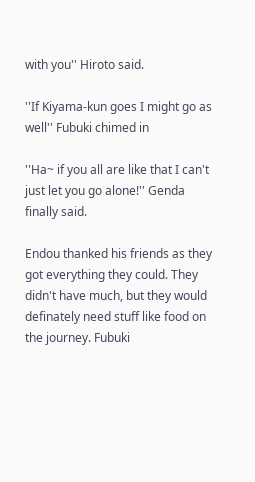with you'' Hiroto said.

''If Kiyama-kun goes I might go as well'' Fubuki chimed in

''Ha~ if you all are like that I can't just let you go alone!'' Genda finally said.

Endou thanked his friends as they got everything they could. They didn't have much, but they would definately need stuff like food on the journey. Fubuki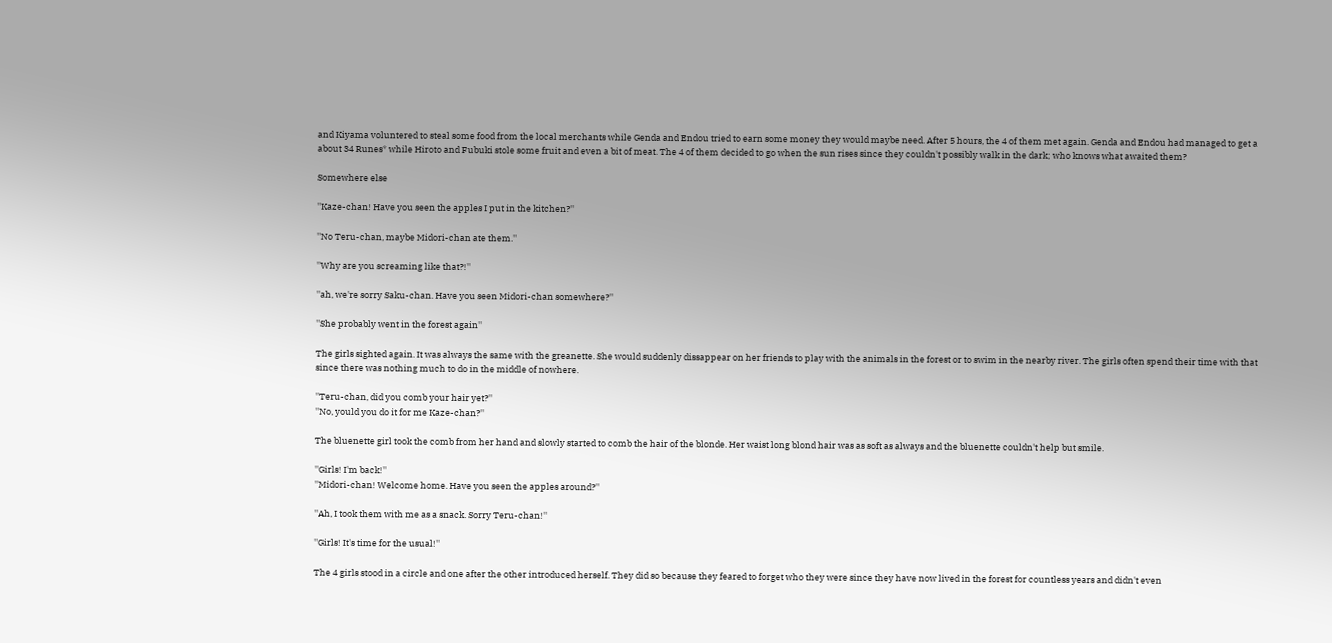and Kiyama voluntered to steal some food from the local merchants while Genda and Endou tried to earn some money they would maybe need. After 5 hours, the 4 of them met again. Genda and Endou had managed to get a about 34 Runes* while Hiroto and Fubuki stole some fruit and even a bit of meat. The 4 of them decided to go when the sun rises since they couldn't possibly walk in the dark; who knows what awaited them?

Somewhere else

''Kaze-chan! Have you seen the apples I put in the kitchen?''

''No Teru-chan, maybe Midori-chan ate them.''

''Why are you screaming like that?!''

''ah, we're sorry Saku-chan. Have you seen Midori-chan somewhere?''

''She probably went in the forest again''

The girls sighted again. It was always the same with the greanette. She would suddenly dissappear on her friends to play with the animals in the forest or to swim in the nearby river. The girls often spend their time with that since there was nothing much to do in the middle of nowhere.

''Teru-chan, did you comb your hair yet?''
''No, yould you do it for me Kaze-chan?''

The bluenette girl took the comb from her hand and slowly started to comb the hair of the blonde. Her waist long blond hair was as soft as always and the bluenette couldn't help but smile.

''Girls! I'm back!''
''Midori-chan! Welcome home. Have you seen the apples around?''

''Ah, I took them with me as a snack. Sorry Teru-chan!''

''Girls! It's time for the usual!''

The 4 girls stood in a circle and one after the other introduced herself. They did so because they feared to forget who they were since they have now lived in the forest for countless years and didn't even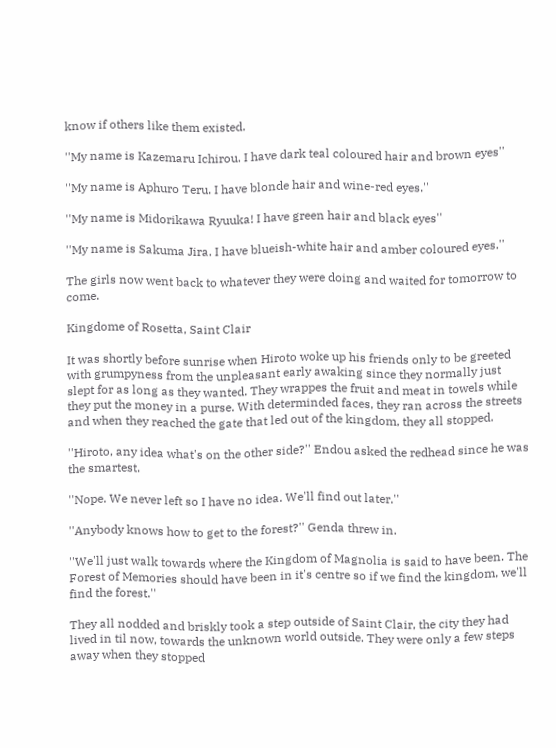know if others like them existed.

''My name is Kazemaru Ichirou. I have dark teal coloured hair and brown eyes''

''My name is Aphuro Teru. I have blonde hair and wine-red eyes.''

''My name is Midorikawa Ryuuka! I have green hair and black eyes''

''My name is Sakuma Jira. I have blueish-white hair and amber coloured eyes.''

The girls now went back to whatever they were doing and waited for tomorrow to come.

Kingdome of Rosetta, Saint Clair

It was shortly before sunrise when Hiroto woke up his friends only to be greeted with grumpyness from the unpleasant early awaking since they normally just slept for as long as they wanted. They wrappes the fruit and meat in towels while they put the money in a purse. With determinded faces, they ran across the streets and when they reached the gate that led out of the kingdom, they all stopped.

''Hiroto, any idea what's on the other side?'' Endou asked the redhead since he was the smartest.

''Nope. We never left so I have no idea. We'll find out later.''

''Anybody knows how to get to the forest?'' Genda threw in.

''We'll just walk towards where the Kingdom of Magnolia is said to have been. The Forest of Memories should have been in it's centre so if we find the kingdom, we'll find the forest.''

They all nodded and briskly took a step outside of Saint Clair, the city they had lived in til now, towards the unknown world outside. They were only a few steps away when they stopped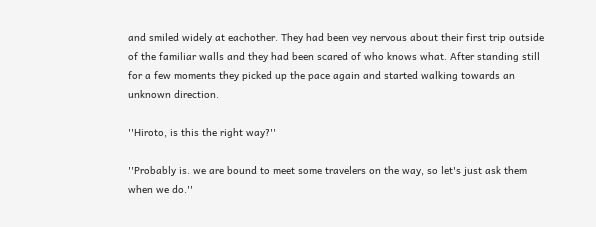and smiled widely at eachother. They had been vey nervous about their first trip outside of the familiar walls and they had been scared of who knows what. After standing still for a few moments they picked up the pace again and started walking towards an unknown direction.

''Hiroto, is this the right way?''

''Probably is. we are bound to meet some travelers on the way, so let's just ask them when we do.''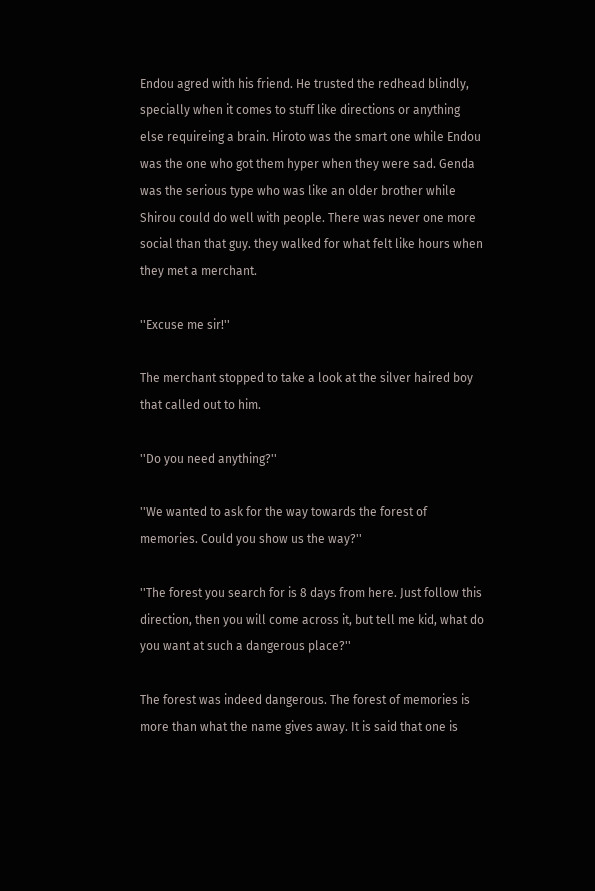Endou agred with his friend. He trusted the redhead blindly, specially when it comes to stuff like directions or anything else requireing a brain. Hiroto was the smart one while Endou was the one who got them hyper when they were sad. Genda was the serious type who was like an older brother while Shirou could do well with people. There was never one more social than that guy. they walked for what felt like hours when they met a merchant.

''Excuse me sir!''

The merchant stopped to take a look at the silver haired boy that called out to him.

''Do you need anything?''

''We wanted to ask for the way towards the forest of memories. Could you show us the way?''

''The forest you search for is 8 days from here. Just follow this direction, then you will come across it, but tell me kid, what do you want at such a dangerous place?''

The forest was indeed dangerous. The forest of memories is more than what the name gives away. It is said that one is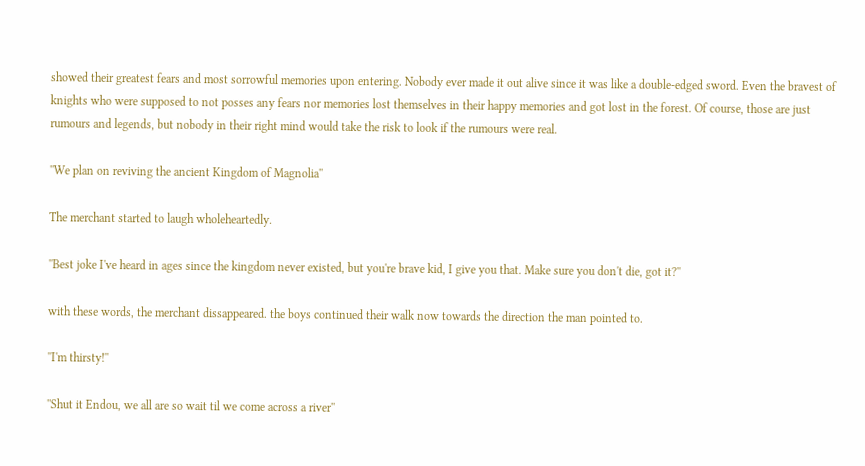showed their greatest fears and most sorrowful memories upon entering. Nobody ever made it out alive since it was like a double-edged sword. Even the bravest of knights who were supposed to not posses any fears nor memories lost themselves in their happy memories and got lost in the forest. Of course, those are just rumours and legends, but nobody in their right mind would take the risk to look if the rumours were real.

''We plan on reviving the ancient Kingdom of Magnolia''

The merchant started to laugh wholeheartedly.

''Best joke I've heard in ages since the kingdom never existed, but you're brave kid, I give you that. Make sure you don't die, got it?''

with these words, the merchant dissappeared. the boys continued their walk now towards the direction the man pointed to.

''I'm thirsty!''

''Shut it Endou, we all are so wait til we come across a river''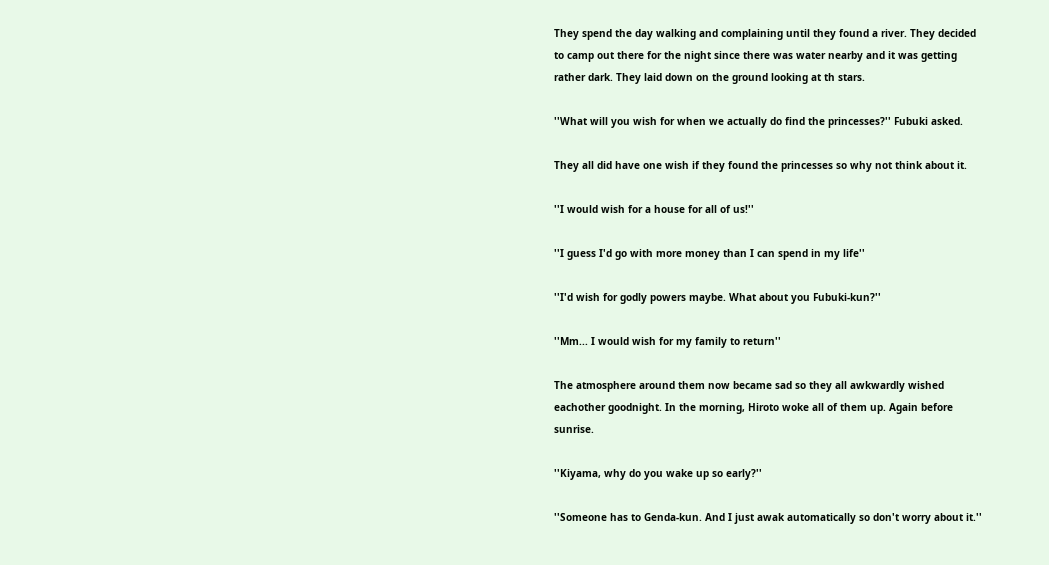They spend the day walking and complaining until they found a river. They decided to camp out there for the night since there was water nearby and it was getting rather dark. They laid down on the ground looking at th stars.

''What will you wish for when we actually do find the princesses?'' Fubuki asked.

They all did have one wish if they found the princesses so why not think about it.

''I would wish for a house for all of us!''

''I guess I'd go with more money than I can spend in my life''

''I'd wish for godly powers maybe. What about you Fubuki-kun?''

''Mm... I would wish for my family to return''

The atmosphere around them now became sad so they all awkwardly wished eachother goodnight. In the morning, Hiroto woke all of them up. Again before sunrise.

''Kiyama, why do you wake up so early?''

''Someone has to Genda-kun. And I just awak automatically so don't worry about it.''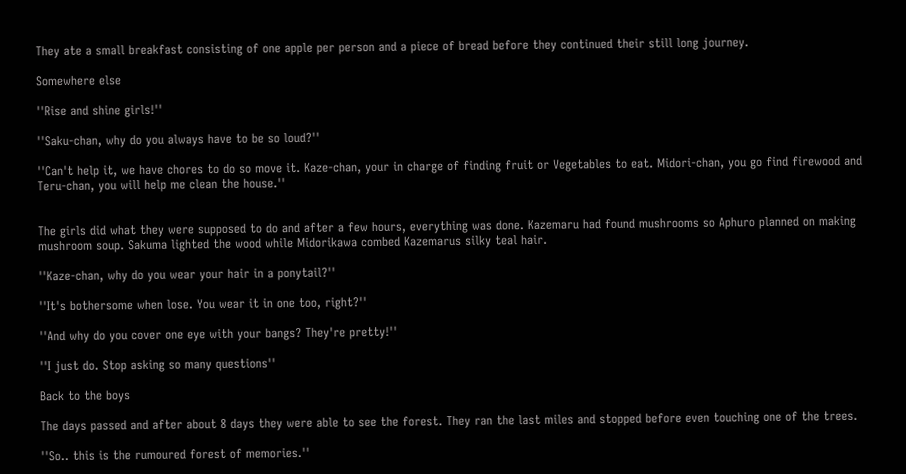They ate a small breakfast consisting of one apple per person and a piece of bread before they continued their still long journey.

Somewhere else

''Rise and shine girls!''

''Saku-chan, why do you always have to be so loud?''

''Can't help it, we have chores to do so move it. Kaze-chan, your in charge of finding fruit or Vegetables to eat. Midori-chan, you go find firewood and Teru-chan, you will help me clean the house.''


The girls did what they were supposed to do and after a few hours, everything was done. Kazemaru had found mushrooms so Aphuro planned on making mushroom soup. Sakuma lighted the wood while Midorikawa combed Kazemarus silky teal hair.

''Kaze-chan, why do you wear your hair in a ponytail?''

''It's bothersome when lose. You wear it in one too, right?''

''And why do you cover one eye with your bangs? They're pretty!''

''I just do. Stop asking so many questions''

Back to the boys

The days passed and after about 8 days they were able to see the forest. They ran the last miles and stopped before even touching one of the trees.

''So.. this is the rumoured forest of memories.''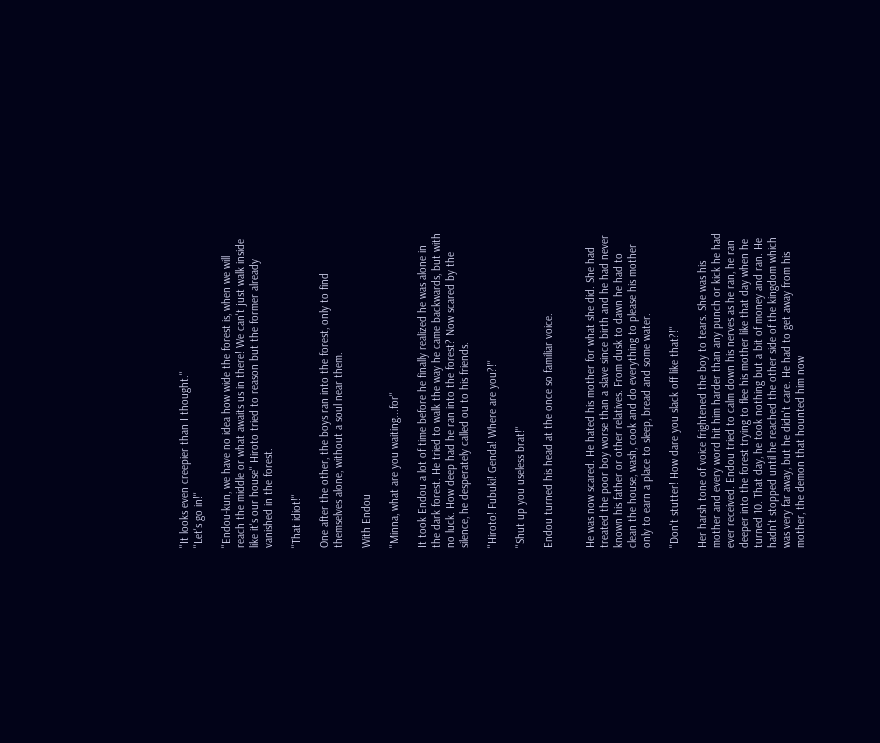''It looks even creepier than I thought.''
''Let's go in!''

''Endou-kun, we have no idea how wide the forest is, when we will reach the middle or what awaits us in there! We can't just walk inside like it's our house'' Hiroto tried to reason but the former already vanished in the forest.

''That idiot!''

One after the other, the boys ran into the forest, only to find themselves alone, without a soul near them.

With Endou

''Minna, what are you waiting...for''

It took Endou a lot of time before he finally realized he was alone in the dark forest. He tried to walk the way he came backwards, but with no luck. How deep had he ran into the forest? Now scared by the silence, he desperately called ou to his friends.

''Hiroto! Fubuki! Genda! Where are you?!''

''Shut up you useless brat!''

Endou turned his head at the once so familiar voice.


He was now scared. He hated his mother for what she did. She had treated the poor boy worse than a slave since birth and he had never known his father or other relatives. From dusk to dawn he had to clean the house, wash, cook and do everything to please his mother only to earn a place to sleep, bread and some water.

''Don't stutter! How dare you slack off like that?!''

Her harsh tone of voice frightened the boy to tears. She was his mother and every word hit him harder than any punch or kick he had ever received. Endou tried to calm down his nerves as he ran, he ran deeper into the forest trying to flee his mother like that day when he turned 10. That day, he took nothing but a bit of money and ran. He hadn't stopped until he reached the other side of the kingdom which was very far away, but he didn't care. He had to get away from his mother, the demon that hounted him now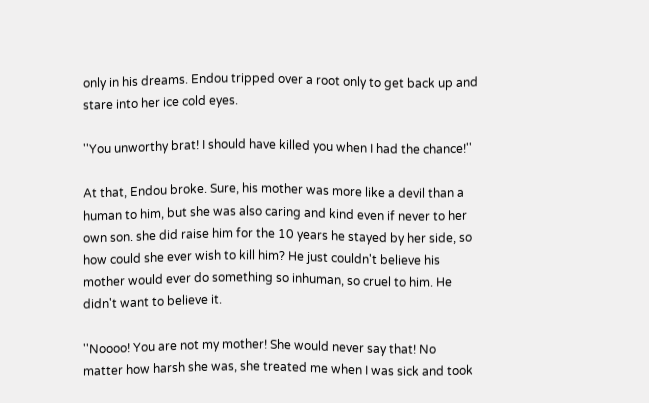only in his dreams. Endou tripped over a root only to get back up and stare into her ice cold eyes.

''You unworthy brat! I should have killed you when I had the chance!''

At that, Endou broke. Sure, his mother was more like a devil than a human to him, but she was also caring and kind even if never to her own son. she did raise him for the 10 years he stayed by her side, so how could she ever wish to kill him? He just couldn't believe his mother would ever do something so inhuman, so cruel to him. He didn't want to believe it.

''Noooo! You are not my mother! She would never say that! No matter how harsh she was, she treated me when I was sick and took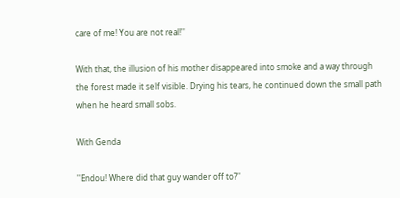care of me! You are not real!''

With that, the illusion of his mother disappeared into smoke and a way through the forest made it self visible. Drying his tears, he continued down the small path when he heard small sobs.

With Genda

''Endou! Where did that guy wander off to?''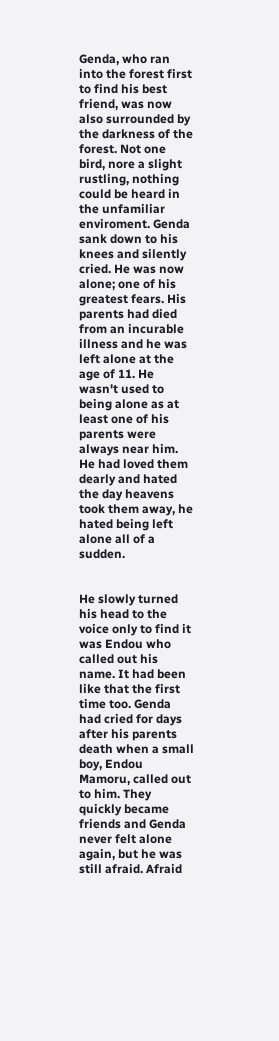Genda, who ran into the forest first to find his best friend, was now also surrounded by the darkness of the forest. Not one bird, nore a slight rustling, nothing could be heard in the unfamiliar enviroment. Genda sank down to his knees and silently cried. He was now alone; one of his greatest fears. His parents had died from an incurable illness and he was left alone at the age of 11. He wasn't used to being alone as at least one of his parents were always near him. He had loved them dearly and hated the day heavens took them away, he hated being left alone all of a sudden.


He slowly turned his head to the voice only to find it was Endou who called out his name. It had been like that the first time too. Genda had cried for days after his parents death when a small boy, Endou Mamoru, called out to him. They quickly became friends and Genda never felt alone again, but he was still afraid. Afraid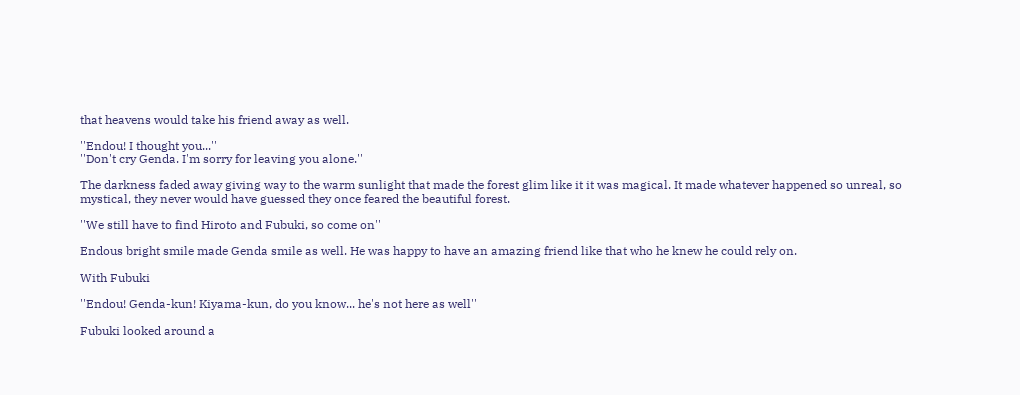that heavens would take his friend away as well.

''Endou! I thought you...''
''Don't cry Genda. I'm sorry for leaving you alone.''

The darkness faded away giving way to the warm sunlight that made the forest glim like it it was magical. It made whatever happened so unreal, so mystical, they never would have guessed they once feared the beautiful forest.

''We still have to find Hiroto and Fubuki, so come on''

Endous bright smile made Genda smile as well. He was happy to have an amazing friend like that who he knew he could rely on.

With Fubuki

''Endou! Genda-kun! Kiyama-kun, do you know... he's not here as well''

Fubuki looked around a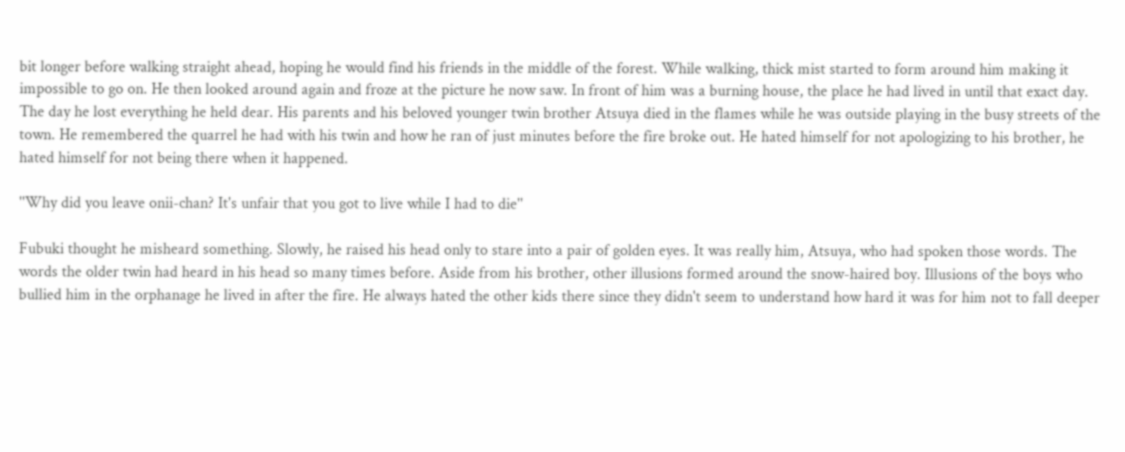bit longer before walking straight ahead, hoping he would find his friends in the middle of the forest. While walking, thick mist started to form around him making it impossible to go on. He then looked around again and froze at the picture he now saw. In front of him was a burning house, the place he had lived in until that exact day. The day he lost everything he held dear. His parents and his beloved younger twin brother Atsuya died in the flames while he was outside playing in the busy streets of the town. He remembered the quarrel he had with his twin and how he ran of just minutes before the fire broke out. He hated himself for not apologizing to his brother, he hated himself for not being there when it happened.

''Why did you leave onii-chan? It's unfair that you got to live while I had to die''

Fubuki thought he misheard something. Slowly, he raised his head only to stare into a pair of golden eyes. It was really him, Atsuya, who had spoken those words. The words the older twin had heard in his head so many times before. Aside from his brother, other illusions formed around the snow-haired boy. Illusions of the boys who bullied him in the orphanage he lived in after the fire. He always hated the other kids there since they didn't seem to understand how hard it was for him not to fall deeper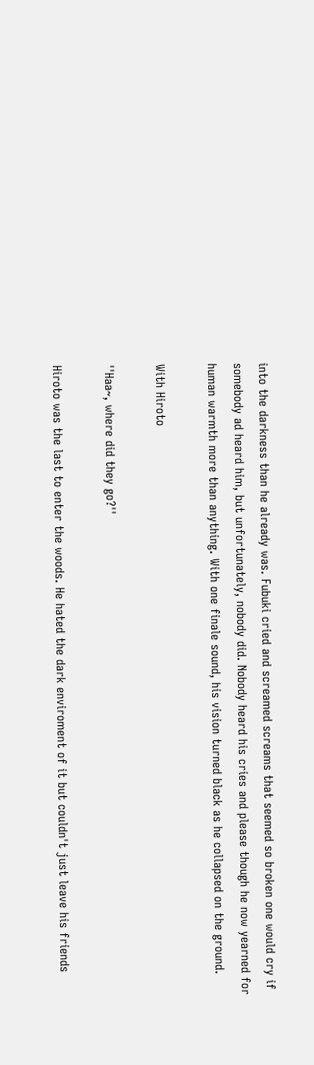into the darkness than he already was. Fubuki cried and screamed screams that seemed so broken one would cry if somebody ad heard him, but unfortunately, nobody did. Nobody heard his cries and please though he now yearned for human warmth more than anything. With one finale sound, his vision turned black as he collapsed on the ground.

With Hiroto

''Haa~, where did they go?''

Hiroto was the last to enter the woods. He hated the dark enviroment of it but couldn't just leave his friends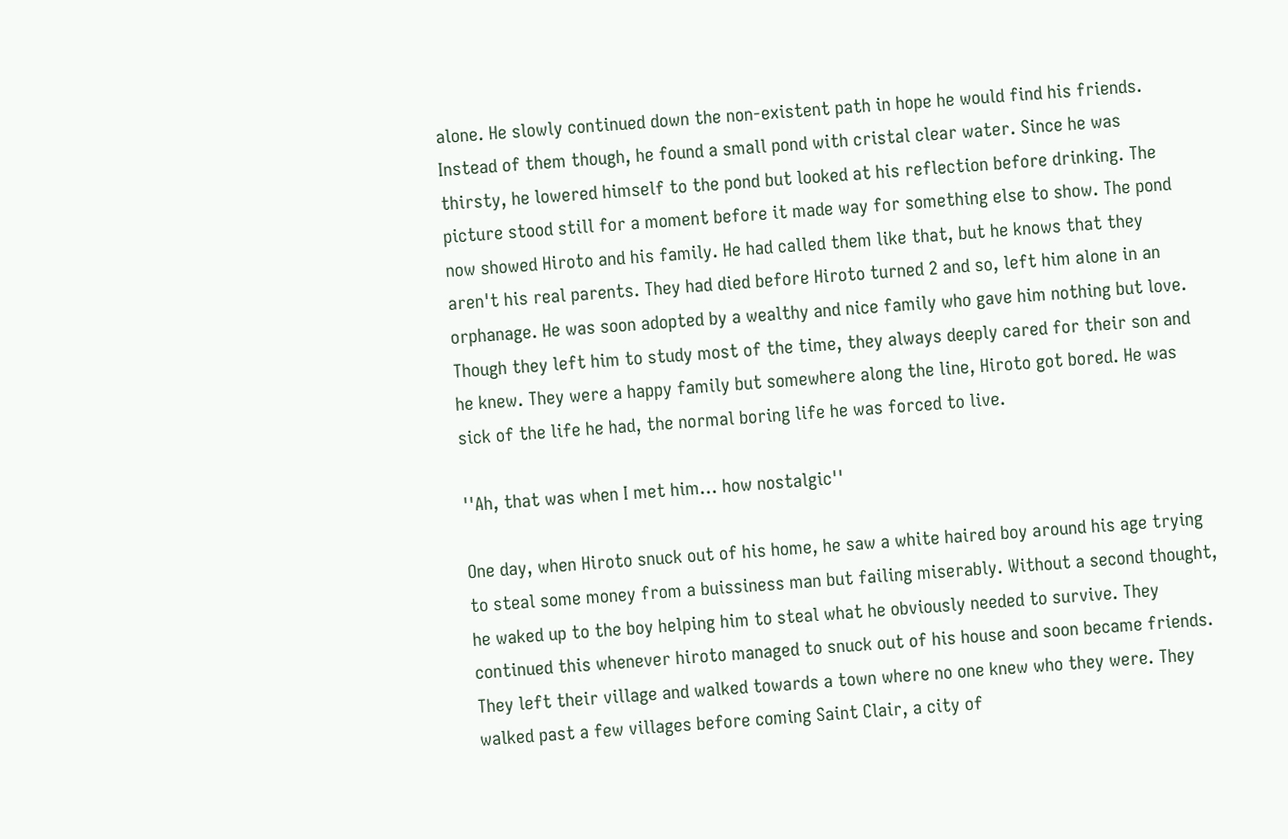alone. He slowly continued down the non-existent path in hope he would find his friends. Instead of them though, he found a small pond with cristal clear water. Since he was thirsty, he lowered himself to the pond but looked at his reflection before drinking. The picture stood still for a moment before it made way for something else to show. The pond now showed Hiroto and his family. He had called them like that, but he knows that they aren't his real parents. They had died before Hiroto turned 2 and so, left him alone in an orphanage. He was soon adopted by a wealthy and nice family who gave him nothing but love. Though they left him to study most of the time, they always deeply cared for their son and he knew. They were a happy family but somewhere along the line, Hiroto got bored. He was sick of the life he had, the normal boring life he was forced to live.

''Ah, that was when I met him... how nostalgic''

One day, when Hiroto snuck out of his home, he saw a white haired boy around his age trying to steal some money from a buissiness man but failing miserably. Without a second thought, he waked up to the boy helping him to steal what he obviously needed to survive. They continued this whenever hiroto managed to snuck out of his house and soon became friends. They left their village and walked towards a town where no one knew who they were. They walked past a few villages before coming Saint Clair, a city of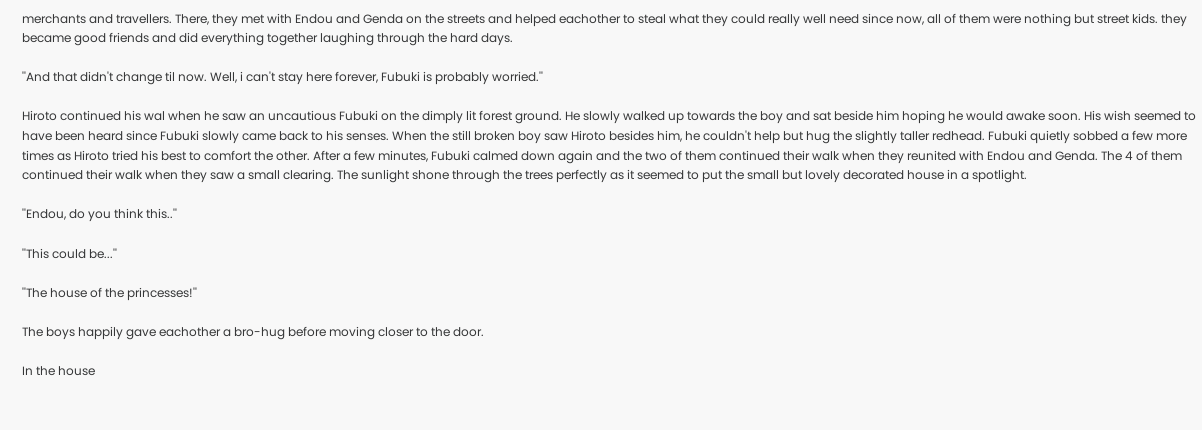merchants and travellers. There, they met with Endou and Genda on the streets and helped eachother to steal what they could really well need since now, all of them were nothing but street kids. they became good friends and did everything together laughing through the hard days.

''And that didn't change til now. Well, i can't stay here forever, Fubuki is probably worried.''

Hiroto continued his wal when he saw an uncautious Fubuki on the dimply lit forest ground. He slowly walked up towards the boy and sat beside him hoping he would awake soon. His wish seemed to have been heard since Fubuki slowly came back to his senses. When the still broken boy saw Hiroto besides him, he couldn't help but hug the slightly taller redhead. Fubuki quietly sobbed a few more times as Hiroto tried his best to comfort the other. After a few minutes, Fubuki calmed down again and the two of them continued their walk when they reunited with Endou and Genda. The 4 of them continued their walk when they saw a small clearing. The sunlight shone through the trees perfectly as it seemed to put the small but lovely decorated house in a spotlight.

''Endou, do you think this..''

''This could be...''

''The house of the princesses!''

The boys happily gave eachother a bro-hug before moving closer to the door.

In the house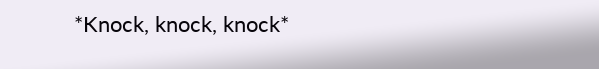*Knock, knock, knock*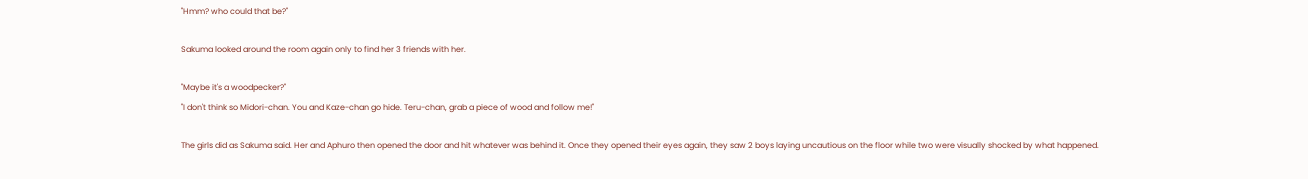''Hmm? who could that be?''

Sakuma looked around the room again only to find her 3 friends with her.

''Maybe it's a woodpecker?''
''I don't think so Midori-chan. You and Kaze-chan go hide. Teru-chan, grab a piece of wood and follow me!''

The girls did as Sakuma said. Her and Aphuro then opened the door and hit whatever was behind it. Once they opened their eyes again, they saw 2 boys laying uncautious on the floor while two were visually shocked by what happened.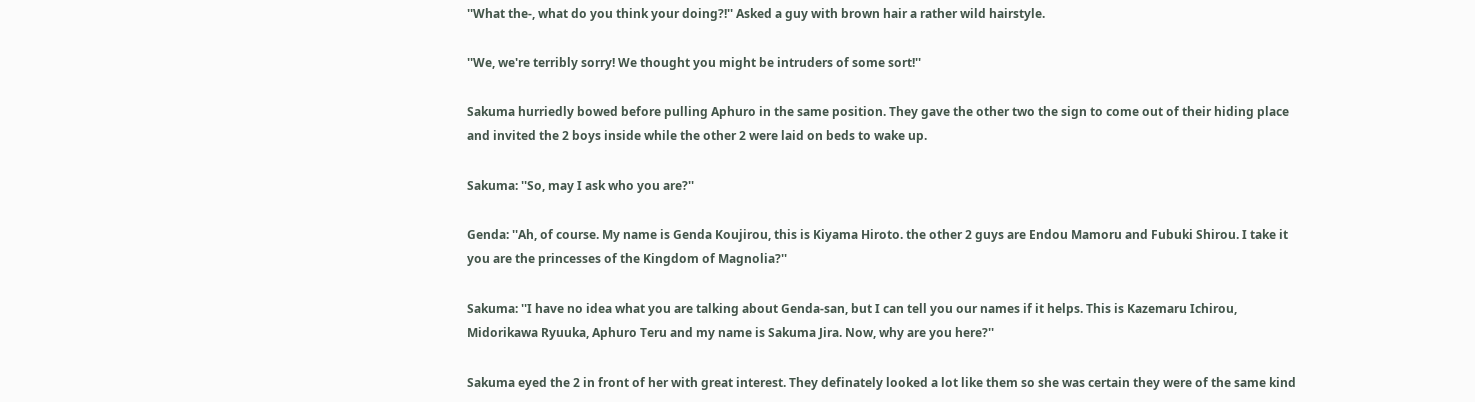''What the-, what do you think your doing?!'' Asked a guy with brown hair a rather wild hairstyle.

''We, we're terribly sorry! We thought you might be intruders of some sort!''

Sakuma hurriedly bowed before pulling Aphuro in the same position. They gave the other two the sign to come out of their hiding place and invited the 2 boys inside while the other 2 were laid on beds to wake up.

Sakuma: ''So, may I ask who you are?''

Genda: ''Ah, of course. My name is Genda Koujirou, this is Kiyama Hiroto. the other 2 guys are Endou Mamoru and Fubuki Shirou. I take it you are the princesses of the Kingdom of Magnolia?''

Sakuma: ''I have no idea what you are talking about Genda-san, but I can tell you our names if it helps. This is Kazemaru Ichirou, Midorikawa Ryuuka, Aphuro Teru and my name is Sakuma Jira. Now, why are you here?''

Sakuma eyed the 2 in front of her with great interest. They definately looked a lot like them so she was certain they were of the same kind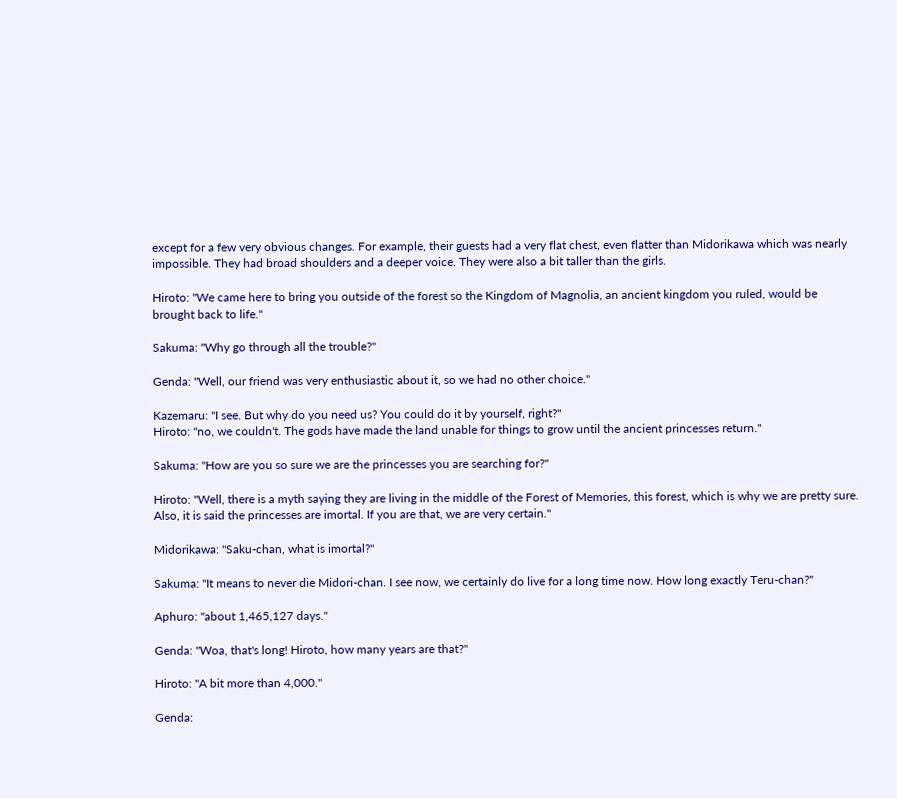except for a few very obvious changes. For example, their guests had a very flat chest, even flatter than Midorikawa which was nearly impossible. They had broad shoulders and a deeper voice. They were also a bit taller than the girls.

Hiroto: ''We came here to bring you outside of the forest so the Kingdom of Magnolia, an ancient kingdom you ruled, would be brought back to life.''

Sakuma: ''Why go through all the trouble?''

Genda: ''Well, our friend was very enthusiastic about it, so we had no other choice.''

Kazemaru: ''I see. But why do you need us? You could do it by yourself, right?''
Hiroto: ''no, we couldn't. The gods have made the land unable for things to grow until the ancient princesses return.''

Sakuma: ''How are you so sure we are the princesses you are searching for?''

Hiroto: ''Well, there is a myth saying they are living in the middle of the Forest of Memories, this forest, which is why we are pretty sure. Also, it is said the princesses are imortal. If you are that, we are very certain.''

Midorikawa: ''Saku-chan, what is imortal?''

Sakuma: ''It means to never die Midori-chan. I see now, we certainly do live for a long time now. How long exactly Teru-chan?''

Aphuro: ''about 1,465,127 days.''

Genda: ''Woa, that's long! Hiroto, how many years are that?''

Hiroto: ''A bit more than 4,000.''

Genda: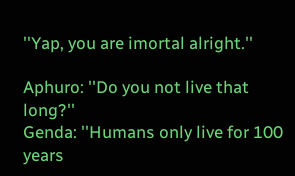''Yap, you are imortal alright.''

Aphuro: ''Do you not live that long?''
Genda: ''Humans only live for 100 years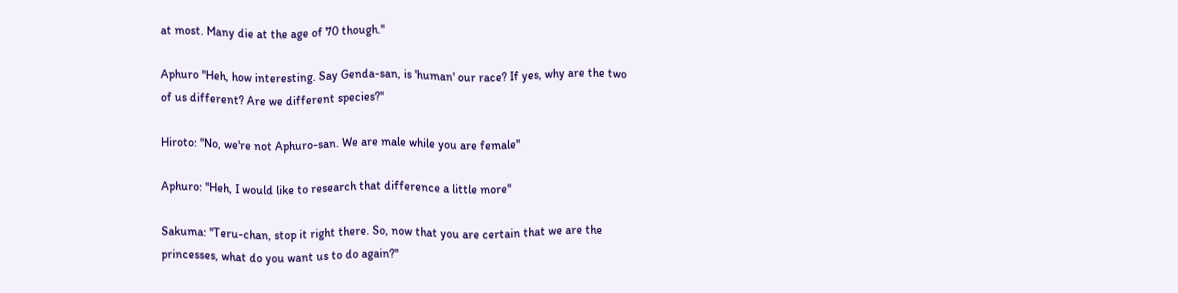at most. Many die at the age of 70 though.''

Aphuro ''Heh, how interesting. Say Genda-san, is 'human' our race? If yes, why are the two of us different? Are we different species?''

Hiroto: ''No, we're not Aphuro-san. We are male while you are female''

Aphuro: ''Heh, I would like to research that difference a little more''

Sakuma: ''Teru-chan, stop it right there. So, now that you are certain that we are the princesses, what do you want us to do again?''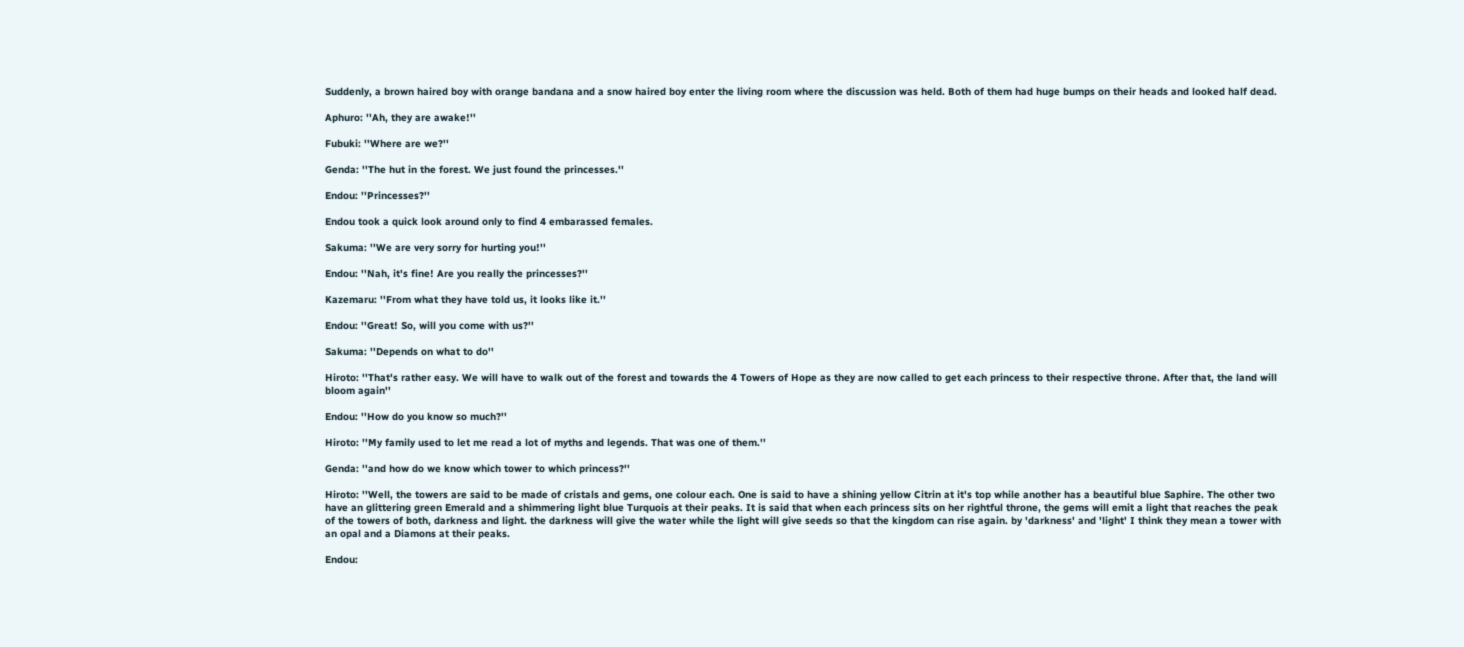Suddenly, a brown haired boy with orange bandana and a snow haired boy enter the living room where the discussion was held. Both of them had huge bumps on their heads and looked half dead.

Aphuro: ''Ah, they are awake!''

Fubuki: ''Where are we?''

Genda: ''The hut in the forest. We just found the princesses.''

Endou: ''Princesses?''

Endou took a quick look around only to find 4 embarassed females.

Sakuma: ''We are very sorry for hurting you!''

Endou: ''Nah, it's fine! Are you really the princesses?''

Kazemaru: ''From what they have told us, it looks like it.''

Endou: ''Great! So, will you come with us?''

Sakuma: ''Depends on what to do''

Hiroto: ''That's rather easy. We will have to walk out of the forest and towards the 4 Towers of Hope as they are now called to get each princess to their respective throne. After that, the land will bloom again''

Endou: ''How do you know so much?''

Hiroto: ''My family used to let me read a lot of myths and legends. That was one of them.''

Genda: ''and how do we know which tower to which princess?''

Hiroto: ''Well, the towers are said to be made of cristals and gems, one colour each. One is said to have a shining yellow Citrin at it's top while another has a beautiful blue Saphire. The other two have an glittering green Emerald and a shimmering light blue Turquois at their peaks. It is said that when each princess sits on her rightful throne, the gems will emit a light that reaches the peak of the towers of both, darkness and light. the darkness will give the water while the light will give seeds so that the kingdom can rise again. by 'darkness' and 'light' I think they mean a tower with an opal and a Diamons at their peaks.

Endou: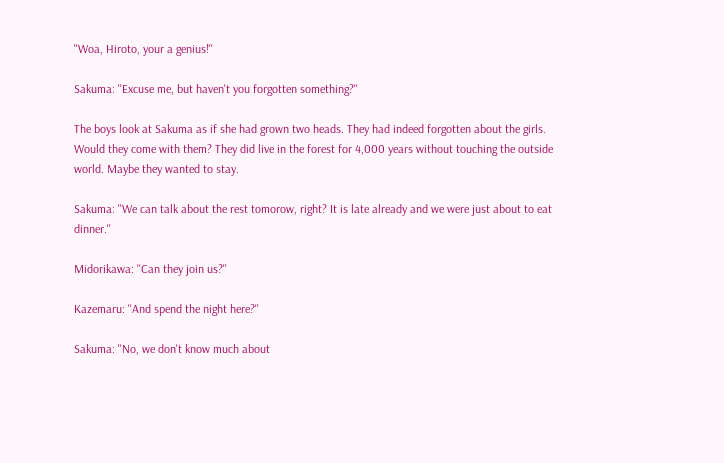''Woa, Hiroto, your a genius!''

Sakuma: ''Excuse me, but haven't you forgotten something?''

The boys look at Sakuma as if she had grown two heads. They had indeed forgotten about the girls. Would they come with them? They did live in the forest for 4,000 years without touching the outside world. Maybe they wanted to stay.

Sakuma: ''We can talk about the rest tomorow, right? It is late already and we were just about to eat dinner.''

Midorikawa: ''Can they join us?''

Kazemaru: ''And spend the night here?''

Sakuma: ''No, we don't know much about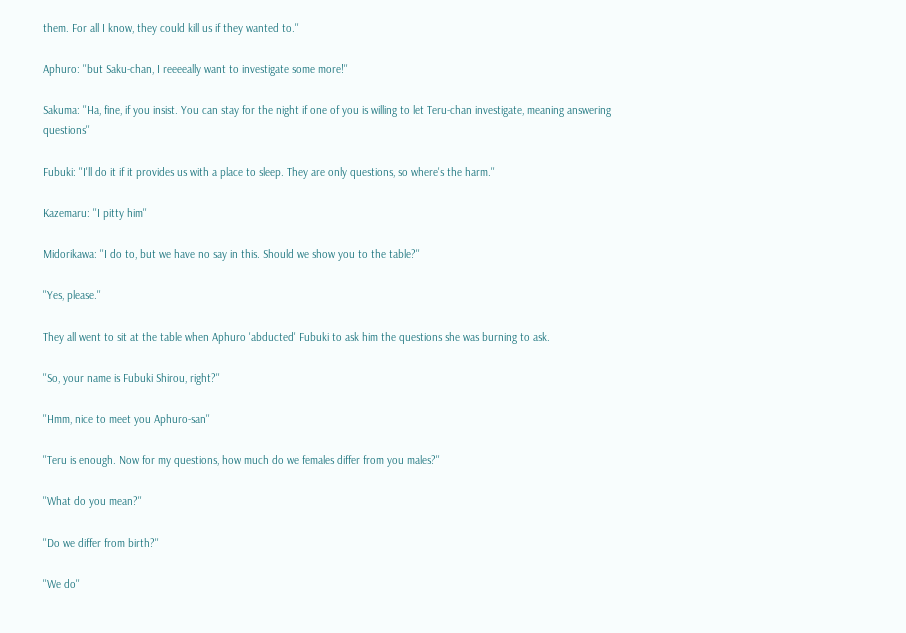them. For all I know, they could kill us if they wanted to.''

Aphuro: ''but Saku-chan, I reeeeally want to investigate some more!''

Sakuma: ''Ha, fine, if you insist. You can stay for the night if one of you is willing to let Teru-chan investigate, meaning answering questions''

Fubuki: ''I'll do it if it provides us with a place to sleep. They are only questions, so where's the harm.''

Kazemaru: ''I pitty him''

Midorikawa: ''I do to, but we have no say in this. Should we show you to the table?''

''Yes, please.''

They all went to sit at the table when Aphuro 'abducted' Fubuki to ask him the questions she was burning to ask.

''So, your name is Fubuki Shirou, right?''

''Hmm, nice to meet you Aphuro-san''

''Teru is enough. Now for my questions, how much do we females differ from you males?''

''What do you mean?''

''Do we differ from birth?''

''We do''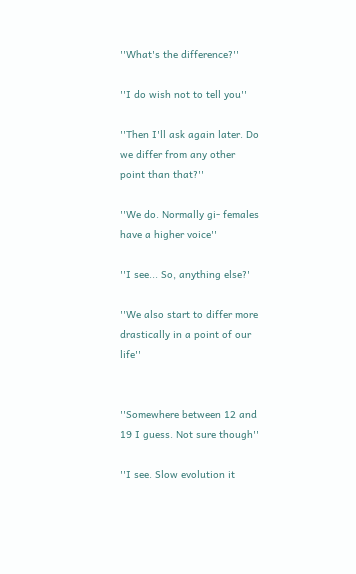''What's the difference?''

''I do wish not to tell you''

''Then I'll ask again later. Do we differ from any other point than that?''

''We do. Normally gi- females have a higher voice''

''I see... So, anything else?'

''We also start to differ more drastically in a point of our life''


''Somewhere between 12 and 19 I guess. Not sure though''

''I see. Slow evolution it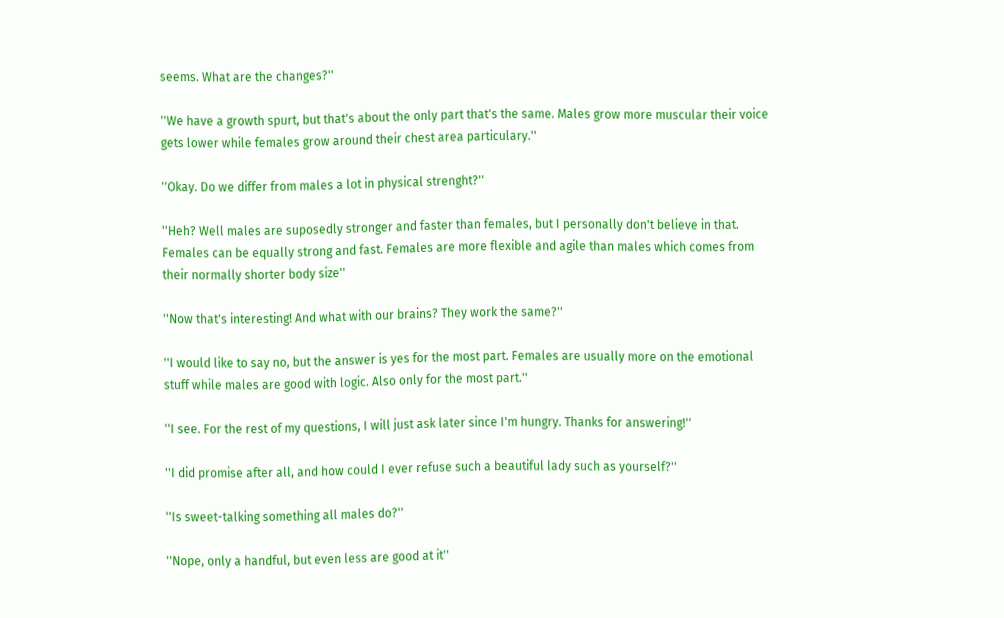seems. What are the changes?''

''We have a growth spurt, but that's about the only part that's the same. Males grow more muscular their voice gets lower while females grow around their chest area particulary.''

''Okay. Do we differ from males a lot in physical strenght?''

''Heh? Well males are suposedly stronger and faster than females, but I personally don't believe in that. Females can be equally strong and fast. Females are more flexible and agile than males which comes from their normally shorter body size''

''Now that's interesting! And what with our brains? They work the same?''

''I would like to say no, but the answer is yes for the most part. Females are usually more on the emotional stuff while males are good with logic. Also only for the most part.''

''I see. For the rest of my questions, I will just ask later since I'm hungry. Thanks for answering!''

''I did promise after all, and how could I ever refuse such a beautiful lady such as yourself?''

''Is sweet-talking something all males do?''

''Nope, only a handful, but even less are good at it''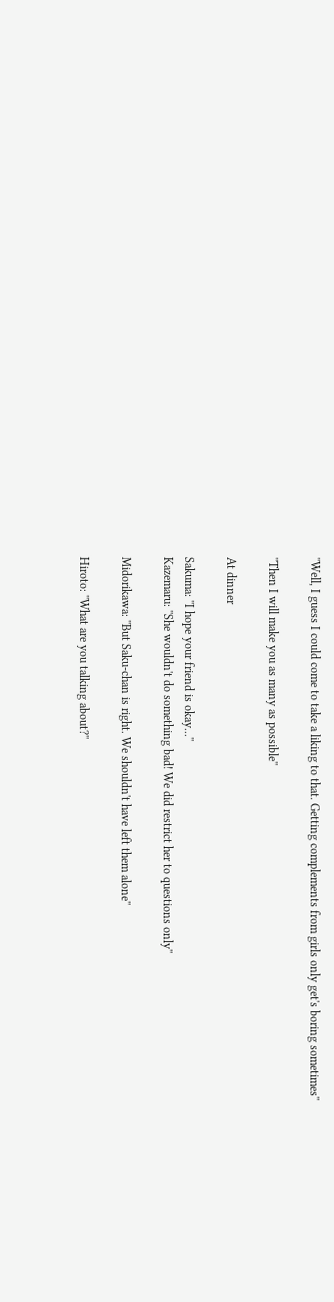''Well, I guess I could come to take a liking to that. Getting complements from girls only get's boring sometimes''

''Then I will make you as many as possible''

At dinner

Sakuma: ''I hope your friend is okay...''
Kazemaru: ''She wouldn't do something bad! We did restrict her to questions only''

Midorikawa: ''But Saku-chan is right. We shouldn't have left them alone''

Hiroto: ''What are you talking about?''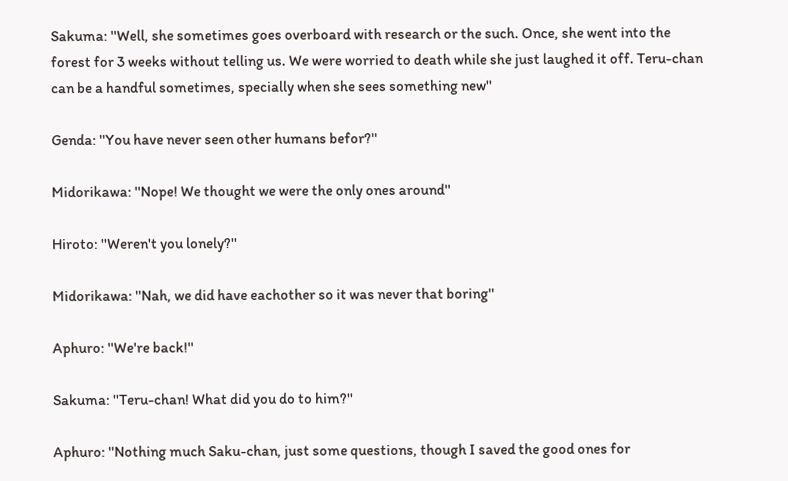Sakuma: ''Well, she sometimes goes overboard with research or the such. Once, she went into the forest for 3 weeks without telling us. We were worried to death while she just laughed it off. Teru-chan can be a handful sometimes, specially when she sees something new''

Genda: ''You have never seen other humans befor?''

Midorikawa: ''Nope! We thought we were the only ones around''

Hiroto: ''Weren't you lonely?''

Midorikawa: ''Nah, we did have eachother so it was never that boring''

Aphuro: ''We're back!''

Sakuma: ''Teru-chan! What did you do to him?''

Aphuro: ''Nothing much Saku-chan, just some questions, though I saved the good ones for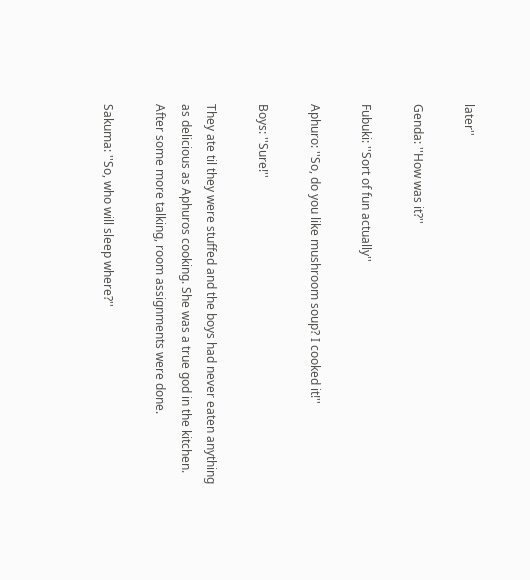later''

Genda: ''How was it?''

Fubuki: ''Sort of fun actually''

Aphuro: ''So, do you like mushroom soup? I cooked it!''

Boys: ''Sure!''

They ate til they were stuffed and the boys had never eaten anything as delicious as Aphuros cooking. She was a true god in the kitchen. After some more talking, room assignments were done.

Sakuma: ''So, who will sleep where?''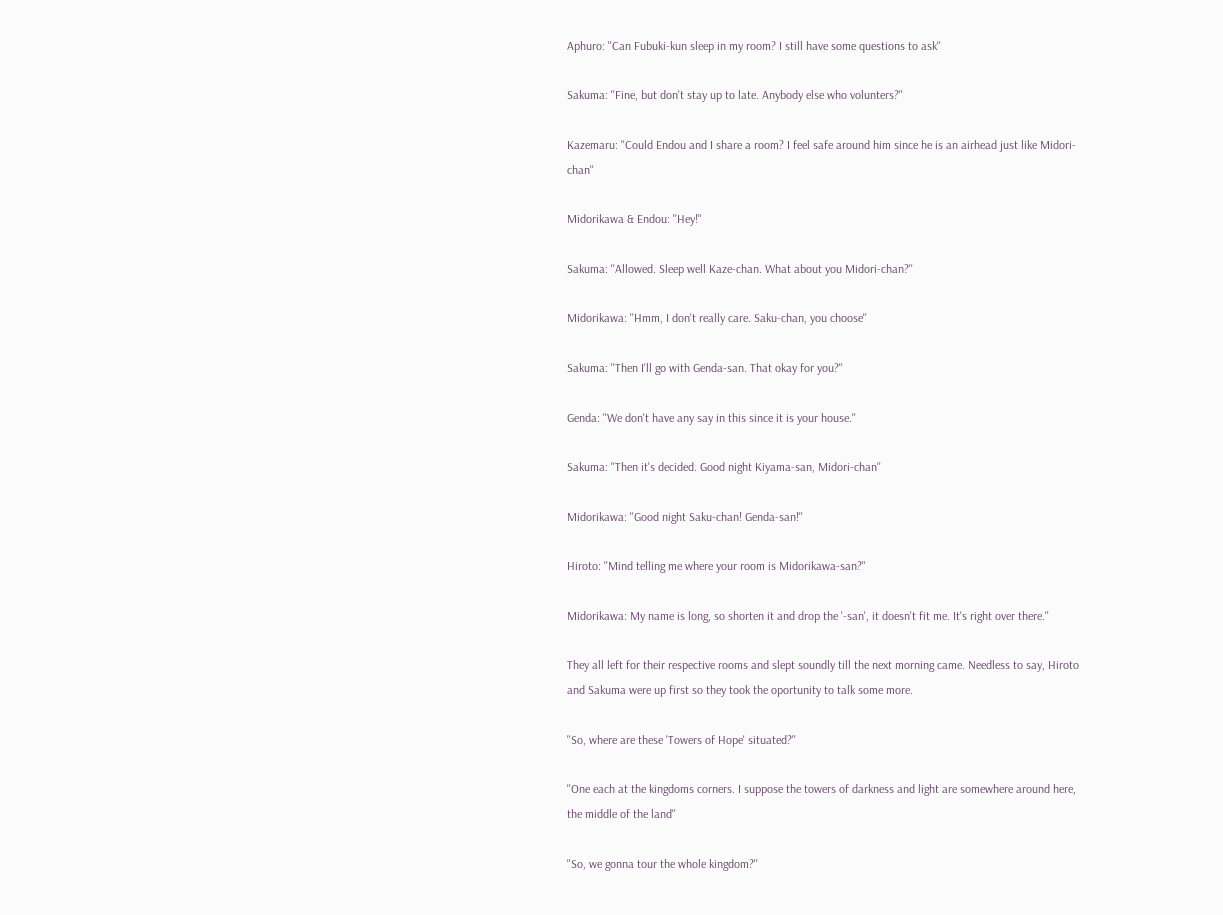Aphuro: ''Can Fubuki-kun sleep in my room? I still have some questions to ask''

Sakuma: ''Fine, but don't stay up to late. Anybody else who volunters?''

Kazemaru: ''Could Endou and I share a room? I feel safe around him since he is an airhead just like Midori-chan''

Midorikawa & Endou: ''Hey!''

Sakuma: ''Allowed. Sleep well Kaze-chan. What about you Midori-chan?''

Midorikawa: ''Hmm, I don't really care. Saku-chan, you choose''

Sakuma: ''Then I'll go with Genda-san. That okay for you?''

Genda: ''We don't have any say in this since it is your house.''

Sakuma: ''Then it's decided. Good night Kiyama-san, Midori-chan''

Midorikawa: ''Good night Saku-chan! Genda-san!''

Hiroto: ''Mind telling me where your room is Midorikawa-san?''

Midorikawa: My name is long, so shorten it and drop the '-san', it doesn't fit me. It's right over there.''

They all left for their respective rooms and slept soundly till the next morning came. Needless to say, Hiroto and Sakuma were up first so they took the oportunity to talk some more.

''So, where are these 'Towers of Hope' situated?''

''One each at the kingdoms corners. I suppose the towers of darkness and light are somewhere around here, the middle of the land''

''So, we gonna tour the whole kingdom?''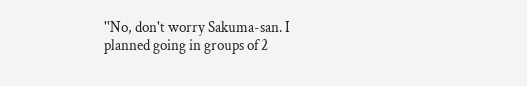''No, don't worry Sakuma-san. I planned going in groups of 2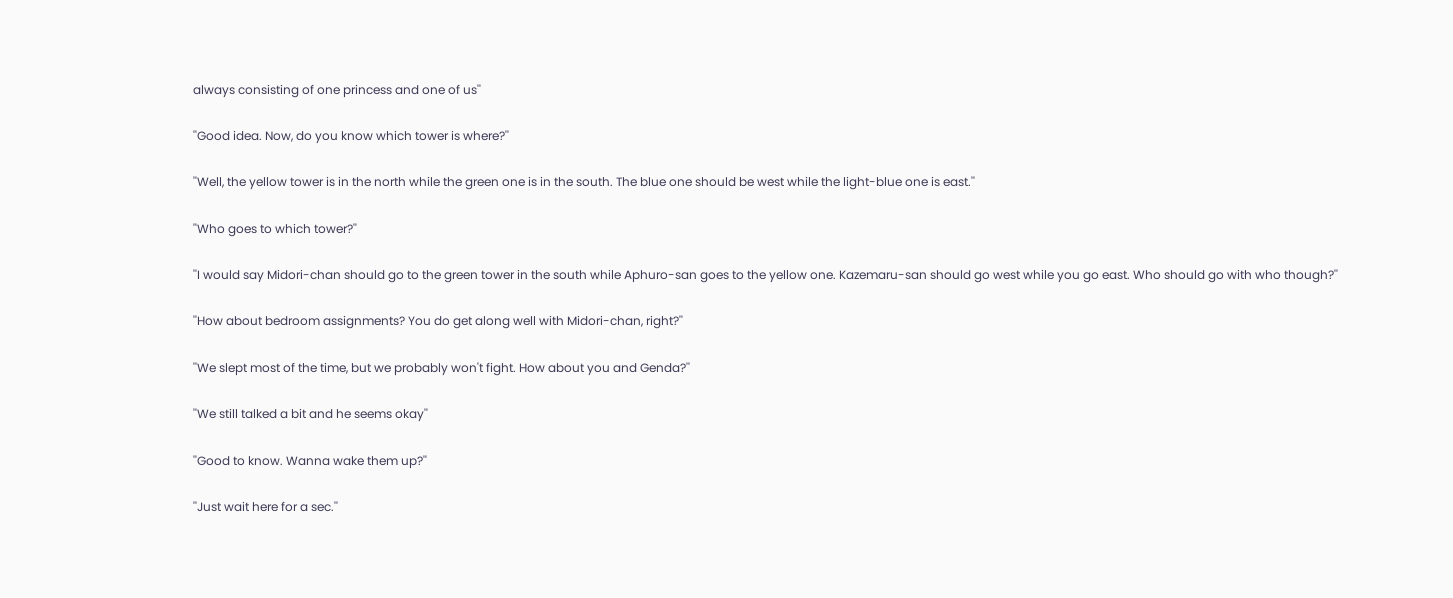always consisting of one princess and one of us''

''Good idea. Now, do you know which tower is where?''

''Well, the yellow tower is in the north while the green one is in the south. The blue one should be west while the light-blue one is east.''

''Who goes to which tower?''

''I would say Midori-chan should go to the green tower in the south while Aphuro-san goes to the yellow one. Kazemaru-san should go west while you go east. Who should go with who though?''

''How about bedroom assignments? You do get along well with Midori-chan, right?''

''We slept most of the time, but we probably won't fight. How about you and Genda?''

''We still talked a bit and he seems okay''

''Good to know. Wanna wake them up?''

''Just wait here for a sec.''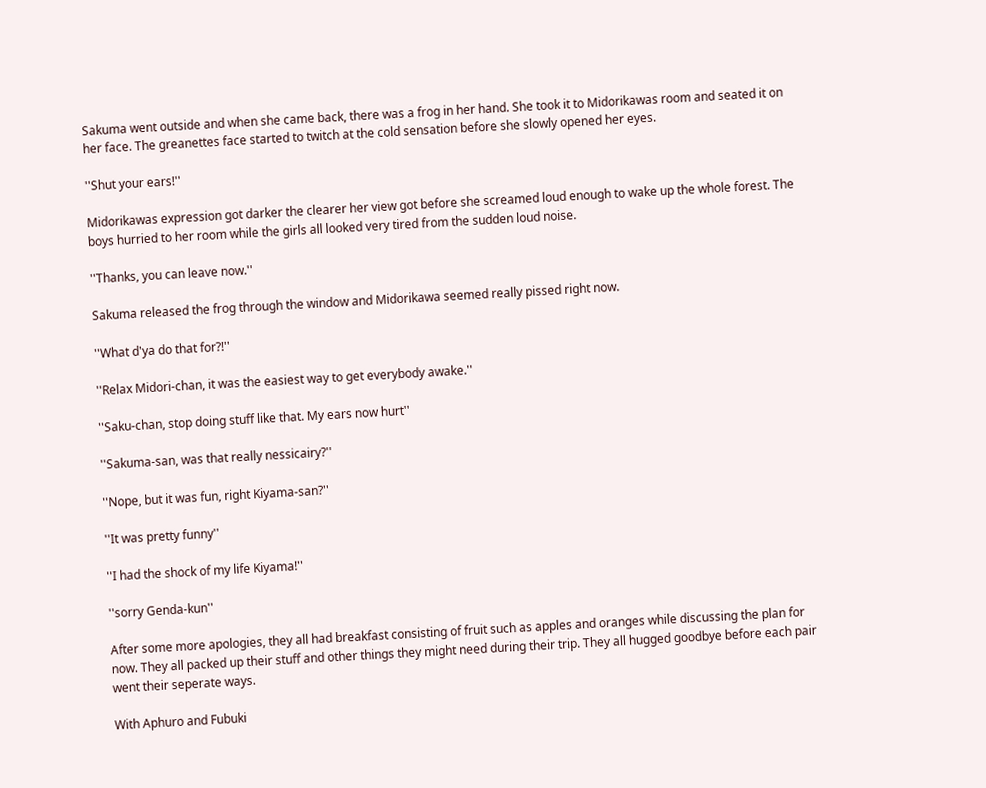Sakuma went outside and when she came back, there was a frog in her hand. She took it to Midorikawas room and seated it on her face. The greanettes face started to twitch at the cold sensation before she slowly opened her eyes.

''Shut your ears!''

Midorikawas expression got darker the clearer her view got before she screamed loud enough to wake up the whole forest. The boys hurried to her room while the girls all looked very tired from the sudden loud noise.

''Thanks, you can leave now.''

Sakuma released the frog through the window and Midorikawa seemed really pissed right now.

''What d'ya do that for?!''

''Relax Midori-chan, it was the easiest way to get everybody awake.''

''Saku-chan, stop doing stuff like that. My ears now hurt''

''Sakuma-san, was that really nessicairy?''

''Nope, but it was fun, right Kiyama-san?''

''It was pretty funny''

''I had the shock of my life Kiyama!''

''sorry Genda-kun''

After some more apologies, they all had breakfast consisting of fruit such as apples and oranges while discussing the plan for now. They all packed up their stuff and other things they might need during their trip. They all hugged goodbye before each pair went their seperate ways.

With Aphuro and Fubuki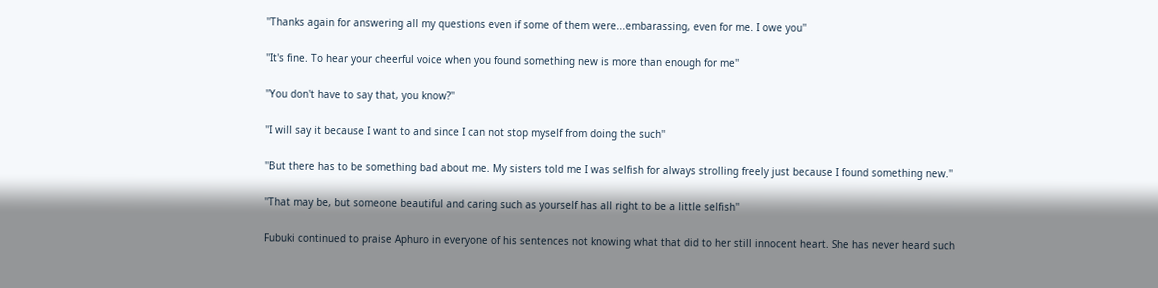''Thanks again for answering all my questions even if some of them were...embarassing, even for me. I owe you''

''It's fine. To hear your cheerful voice when you found something new is more than enough for me''

''You don't have to say that, you know?''

''I will say it because I want to and since I can not stop myself from doing the such''

''But there has to be something bad about me. My sisters told me I was selfish for always strolling freely just because I found something new.''

''That may be, but someone beautiful and caring such as yourself has all right to be a little selfish''

Fubuki continued to praise Aphuro in everyone of his sentences not knowing what that did to her still innocent heart. She has never heard such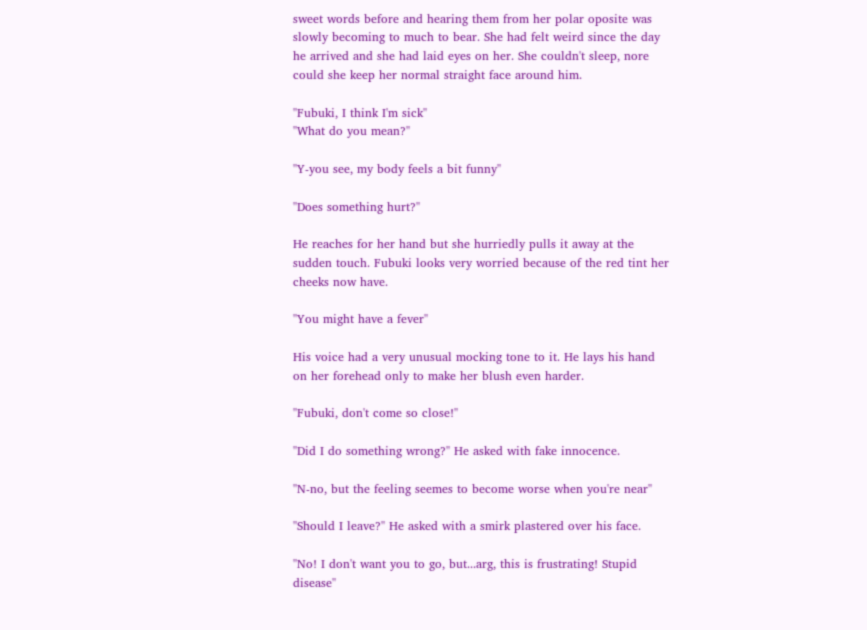sweet words before and hearing them from her polar oposite was slowly becoming to much to bear. She had felt weird since the day he arrived and she had laid eyes on her. She couldn't sleep, nore could she keep her normal straight face around him.

''Fubuki, I think I'm sick''
''What do you mean?''

''Y-you see, my body feels a bit funny''

''Does something hurt?''

He reaches for her hand but she hurriedly pulls it away at the sudden touch. Fubuki looks very worried because of the red tint her cheeks now have.

''You might have a fever''

His voice had a very unusual mocking tone to it. He lays his hand on her forehead only to make her blush even harder.

''Fubuki, don't come so close!''

''Did I do something wrong?'' He asked with fake innocence.

''N-no, but the feeling seemes to become worse when you're near''

''Should I leave?'' He asked with a smirk plastered over his face.

''No! I don't want you to go, but...arg, this is frustrating! Stupid disease''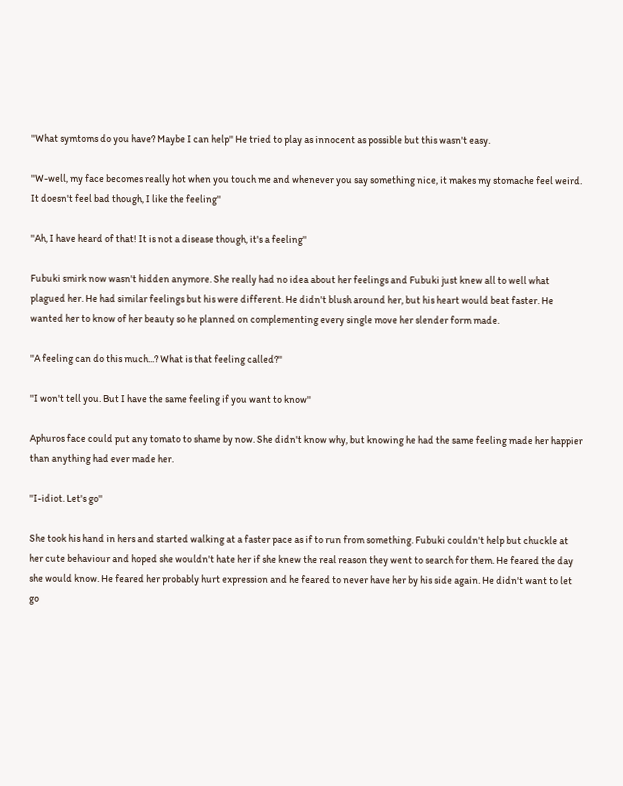''What symtoms do you have? Maybe I can help'' He tried to play as innocent as possible but this wasn't easy.

''W-well, my face becomes really hot when you touch me and whenever you say something nice, it makes my stomache feel weird. It doesn't feel bad though, I like the feeling''

''Ah, I have heard of that! It is not a disease though, it's a feeling''

Fubuki smirk now wasn't hidden anymore. She really had no idea about her feelings and Fubuki just knew all to well what plagued her. He had similar feelings but his were different. He didn't blush around her, but his heart would beat faster. He wanted her to know of her beauty so he planned on complementing every single move her slender form made.

''A feeling can do this much...? What is that feeling called?''

''I won't tell you. But I have the same feeling if you want to know''

Aphuros face could put any tomato to shame by now. She didn't know why, but knowing he had the same feeling made her happier than anything had ever made her.

''I-idiot. Let's go''

She took his hand in hers and started walking at a faster pace as if to run from something. Fubuki couldn't help but chuckle at her cute behaviour and hoped she wouldn't hate her if she knew the real reason they went to search for them. He feared the day she would know. He feared her probably hurt expression and he feared to never have her by his side again. He didn't want to let go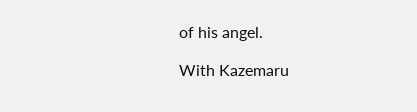of his angel.

With Kazemaru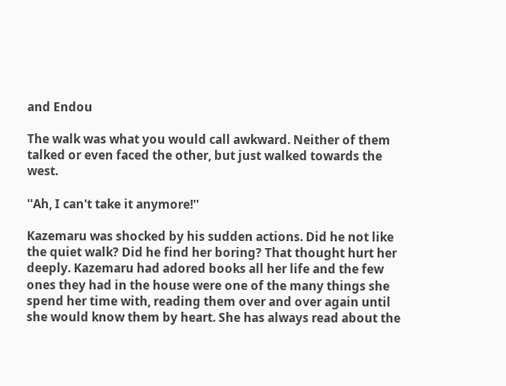and Endou

The walk was what you would call awkward. Neither of them talked or even faced the other, but just walked towards the west.

''Ah, I can't take it anymore!''

Kazemaru was shocked by his sudden actions. Did he not like the quiet walk? Did he find her boring? That thought hurt her deeply. Kazemaru had adored books all her life and the few ones they had in the house were one of the many things she spend her time with, reading them over and over again until she would know them by heart. She has always read about the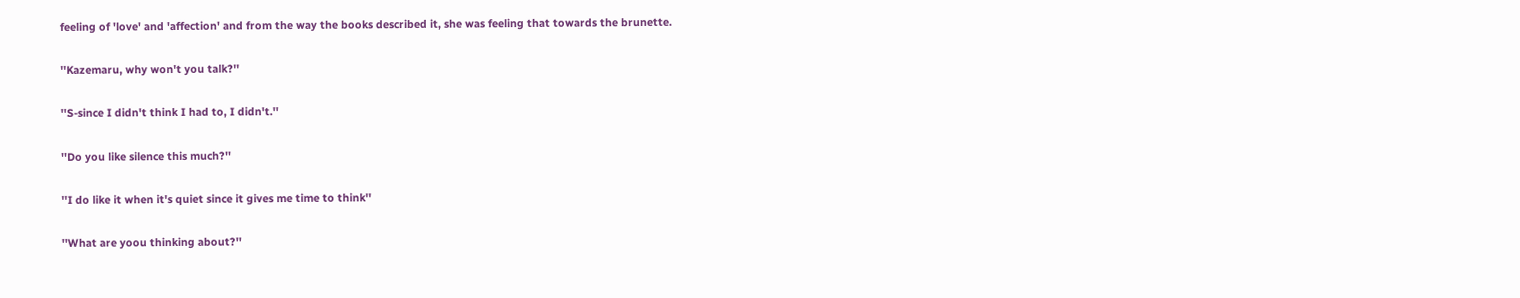feeling of 'love' and 'affection' and from the way the books described it, she was feeling that towards the brunette.

''Kazemaru, why won't you talk?''

''S-since I didn't think I had to, I didn't.''

''Do you like silence this much?''

''I do like it when it's quiet since it gives me time to think''

''What are yoou thinking about?''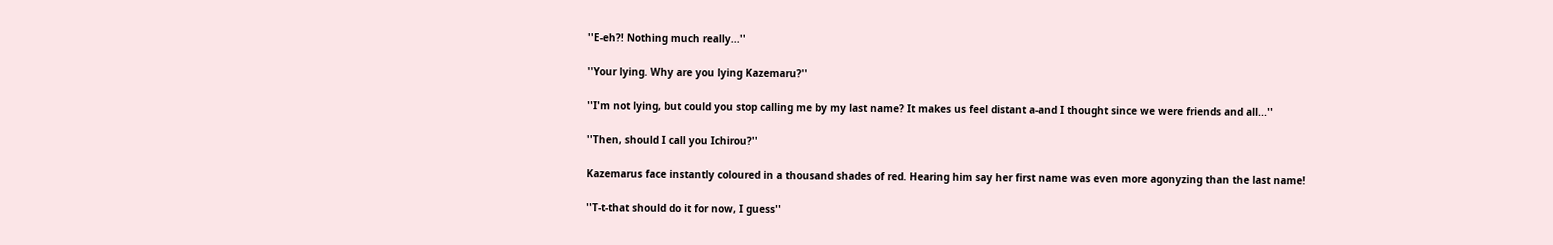''E-eh?! Nothing much really...''

''Your lying. Why are you lying Kazemaru?''

''I'm not lying, but could you stop calling me by my last name? It makes us feel distant a-and I thought since we were friends and all...''

''Then, should I call you Ichirou?''

Kazemarus face instantly coloured in a thousand shades of red. Hearing him say her first name was even more agonyzing than the last name!

''T-t-that should do it for now, I guess''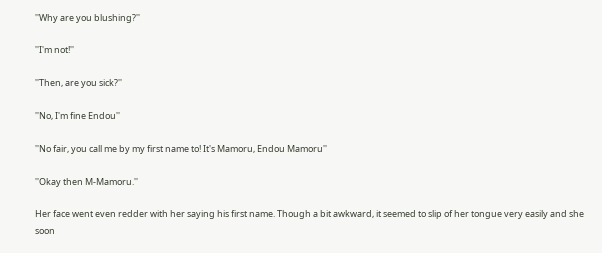''Why are you blushing?''

''I'm not!''

''Then, are you sick?''

''No, I'm fine Endou''

''No fair, you call me by my first name to! It's Mamoru, Endou Mamoru''

''Okay then M-Mamoru.''

Her face went even redder with her saying his first name. Though a bit awkward, it seemed to slip of her tongue very easily and she soon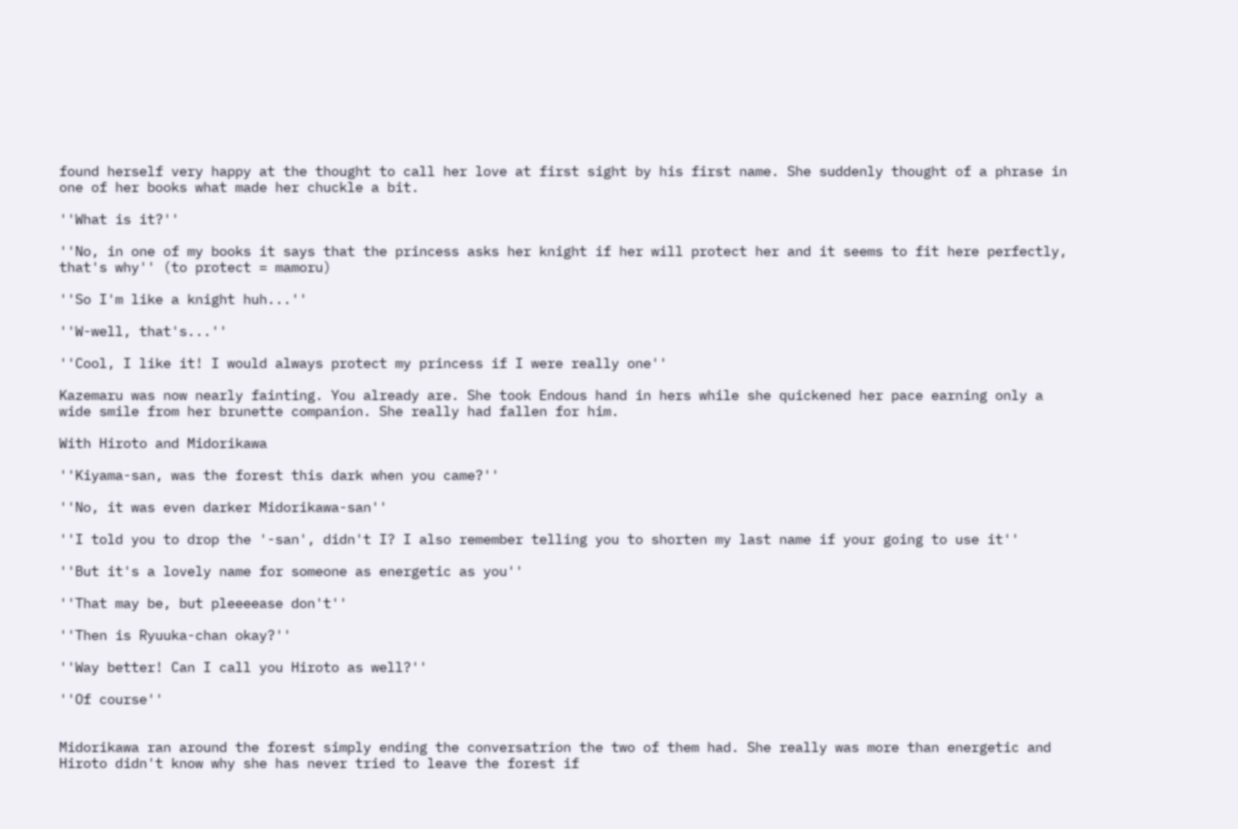found herself very happy at the thought to call her love at first sight by his first name. She suddenly thought of a phrase in one of her books what made her chuckle a bit.

''What is it?''

''No, in one of my books it says that the princess asks her knight if her will protect her and it seems to fit here perfectly, that's why'' (to protect = mamoru)

''So I'm like a knight huh...''

''W-well, that's...''

''Cool, I like it! I would always protect my princess if I were really one''

Kazemaru was now nearly fainting. You already are. She took Endous hand in hers while she quickened her pace earning only a wide smile from her brunette companion. She really had fallen for him.

With Hiroto and Midorikawa

''Kiyama-san, was the forest this dark when you came?''

''No, it was even darker Midorikawa-san''

''I told you to drop the '-san', didn't I? I also remember telling you to shorten my last name if your going to use it''

''But it's a lovely name for someone as energetic as you''

''That may be, but pleeeease don't''

''Then is Ryuuka-chan okay?''

''Way better! Can I call you Hiroto as well?''

''Of course''


Midorikawa ran around the forest simply ending the conversatrion the two of them had. She really was more than energetic and Hiroto didn't know why she has never tried to leave the forest if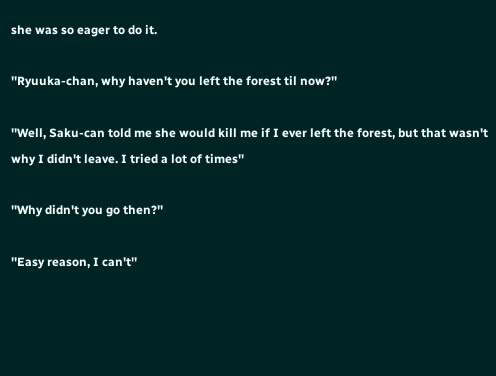she was so eager to do it.

''Ryuuka-chan, why haven't you left the forest til now?''

''Well, Saku-can told me she would kill me if I ever left the forest, but that wasn't why I didn't leave. I tried a lot of times''

''Why didn't you go then?''

''Easy reason, I can't''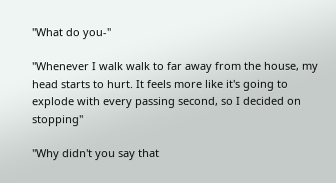''What do you-''

''Whenever I walk walk to far away from the house, my head starts to hurt. It feels more like it's going to explode with every passing second, so I decided on stopping''

''Why didn't you say that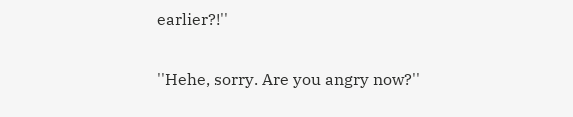earlier?!''

''Hehe, sorry. Are you angry now?''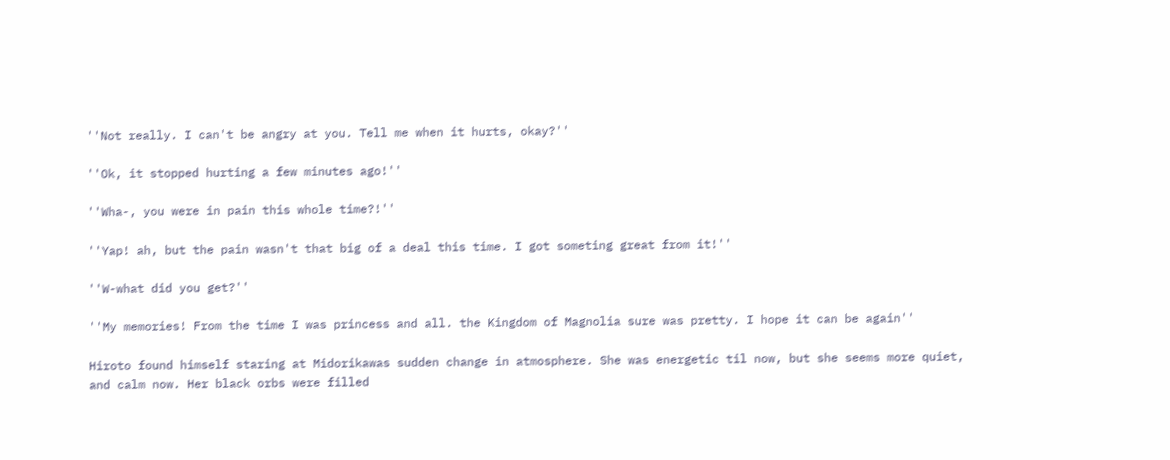''Not really. I can't be angry at you. Tell me when it hurts, okay?''

''Ok, it stopped hurting a few minutes ago!''

''Wha-, you were in pain this whole time?!''

''Yap! ah, but the pain wasn't that big of a deal this time. I got someting great from it!''

''W-what did you get?''

''My memories! From the time I was princess and all. the Kingdom of Magnolia sure was pretty. I hope it can be again''

Hiroto found himself staring at Midorikawas sudden change in atmosphere. She was energetic til now, but she seems more quiet, and calm now. Her black orbs were filled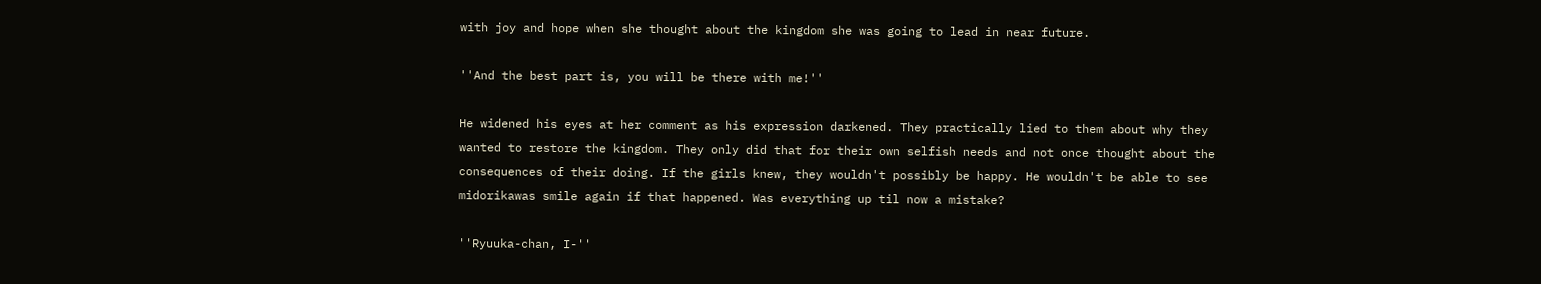with joy and hope when she thought about the kingdom she was going to lead in near future.

''And the best part is, you will be there with me!''

He widened his eyes at her comment as his expression darkened. They practically lied to them about why they wanted to restore the kingdom. They only did that for their own selfish needs and not once thought about the consequences of their doing. If the girls knew, they wouldn't possibly be happy. He wouldn't be able to see midorikawas smile again if that happened. Was everything up til now a mistake?

''Ryuuka-chan, I-''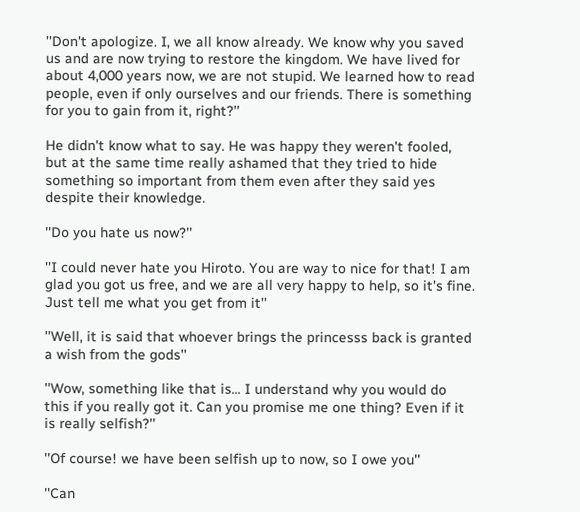''Don't apologize. I, we all know already. We know why you saved us and are now trying to restore the kingdom. We have lived for about 4,000 years now, we are not stupid. We learned how to read people, even if only ourselves and our friends. There is something for you to gain from it, right?''

He didn't know what to say. He was happy they weren't fooled, but at the same time really ashamed that they tried to hide something so important from them even after they said yes despite their knowledge.

''Do you hate us now?''

''I could never hate you Hiroto. You are way to nice for that! I am glad you got us free, and we are all very happy to help, so it's fine. Just tell me what you get from it''

''Well, it is said that whoever brings the princesss back is granted a wish from the gods''

''Wow, something like that is... I understand why you would do this if you really got it. Can you promise me one thing? Even if it is really selfish?''

''Of course! we have been selfish up to now, so I owe you''

''Can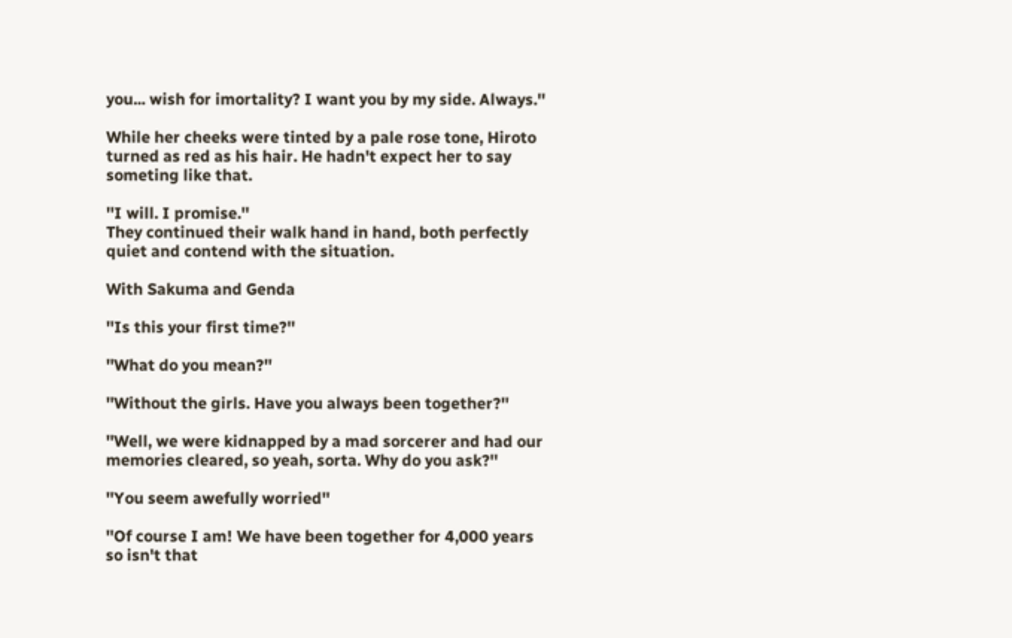you... wish for imortality? I want you by my side. Always.''

While her cheeks were tinted by a pale rose tone, Hiroto turned as red as his hair. He hadn't expect her to say someting like that.

''I will. I promise.''
They continued their walk hand in hand, both perfectly quiet and contend with the situation.

With Sakuma and Genda

''Is this your first time?''

''What do you mean?''

''Without the girls. Have you always been together?''

''Well, we were kidnapped by a mad sorcerer and had our memories cleared, so yeah, sorta. Why do you ask?''

''You seem awefully worried''

''Of course I am! We have been together for 4,000 years so isn't that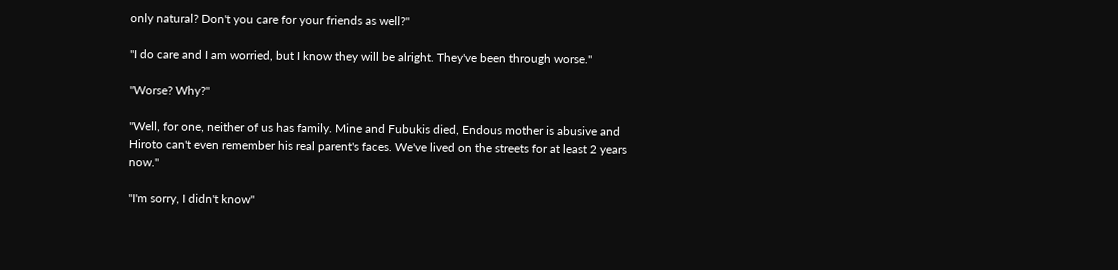only natural? Don't you care for your friends as well?''

''I do care and I am worried, but I know they will be alright. They've been through worse.''

''Worse? Why?''

''Well, for one, neither of us has family. Mine and Fubukis died, Endous mother is abusive and Hiroto can't even remember his real parent's faces. We've lived on the streets for at least 2 years now.''

''I'm sorry, I didn't know''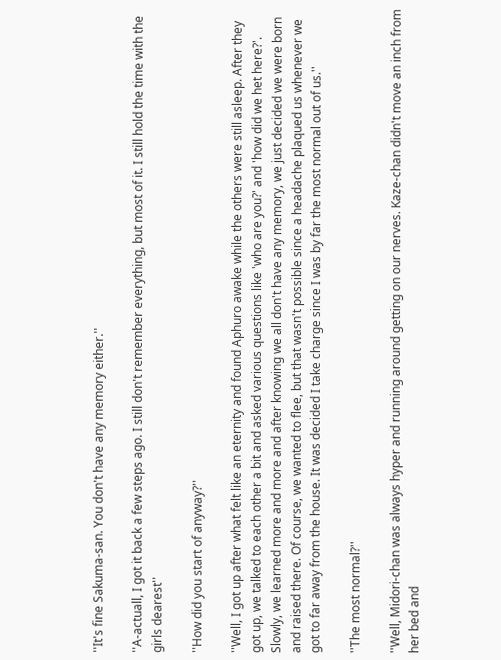''It's fine Sakuma-san. You don't have any memory either.''

''A-actuall, I got it back a few steps ago. I still don't remember everything, but most of it. I still hold the time with the girls dearest''

''How did you start of anyway?''

''Well, I got up after what felt like an eternity and found Aphuro awake while the others were still asleep. After they got up, we talked to each other a bit and asked various questions like 'who are you?' and 'how did we het here?'. Slowly, we learned more and more and after knowing we all don't have any memory, we just decided we were born and raised there. Of course, we wanted to flee, but that wasn't possible since a headache plaqued us whenever we got to far away from the house. It was decided I take charge since I was by far the most normal out of us.''

''The most normal?''

''Well, Midori-chan was always hyper and running around getting on our nerves. Kaze-chan didn't move an inch from her bed and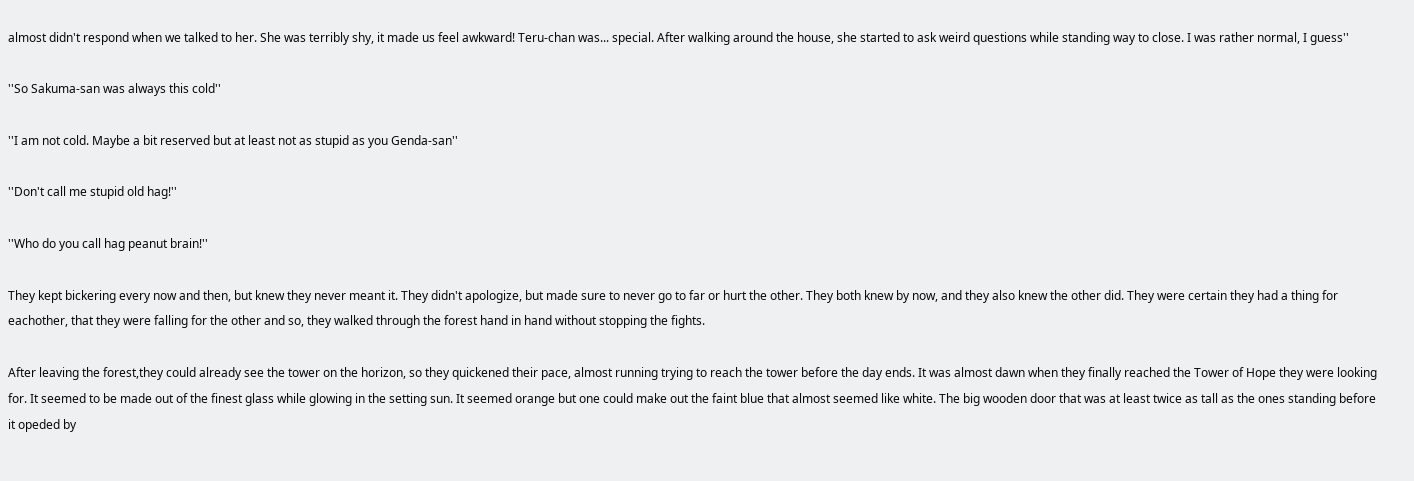almost didn't respond when we talked to her. She was terribly shy, it made us feel awkward! Teru-chan was... special. After walking around the house, she started to ask weird questions while standing way to close. I was rather normal, I guess''

''So Sakuma-san was always this cold''

''I am not cold. Maybe a bit reserved but at least not as stupid as you Genda-san''

''Don't call me stupid old hag!''

''Who do you call hag peanut brain!''

They kept bickering every now and then, but knew they never meant it. They didn't apologize, but made sure to never go to far or hurt the other. They both knew by now, and they also knew the other did. They were certain they had a thing for eachother, that they were falling for the other and so, they walked through the forest hand in hand without stopping the fights.

After leaving the forest,they could already see the tower on the horizon, so they quickened their pace, almost running trying to reach the tower before the day ends. It was almost dawn when they finally reached the Tower of Hope they were looking for. It seemed to be made out of the finest glass while glowing in the setting sun. It seemed orange but one could make out the faint blue that almost seemed like white. The big wooden door that was at least twice as tall as the ones standing before it opeded by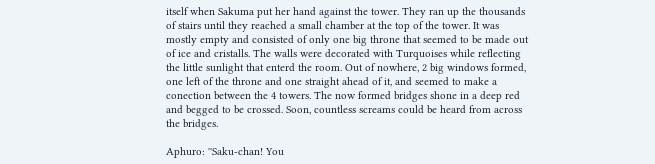itself when Sakuma put her hand against the tower. They ran up the thousands of stairs until they reached a small chamber at the top of the tower. It was mostly empty and consisted of only one big throne that seemed to be made out of ice and cristalls. The walls were decorated with Turquoises while reflecting the little sunlight that enterd the room. Out of nowhere, 2 big windows formed, one left of the throne and one straight ahead of it, and seemed to make a conection between the 4 towers. The now formed bridges shone in a deep red and begged to be crossed. Soon, countless screams could be heard from across the bridges.

Aphuro: ''Saku-chan! You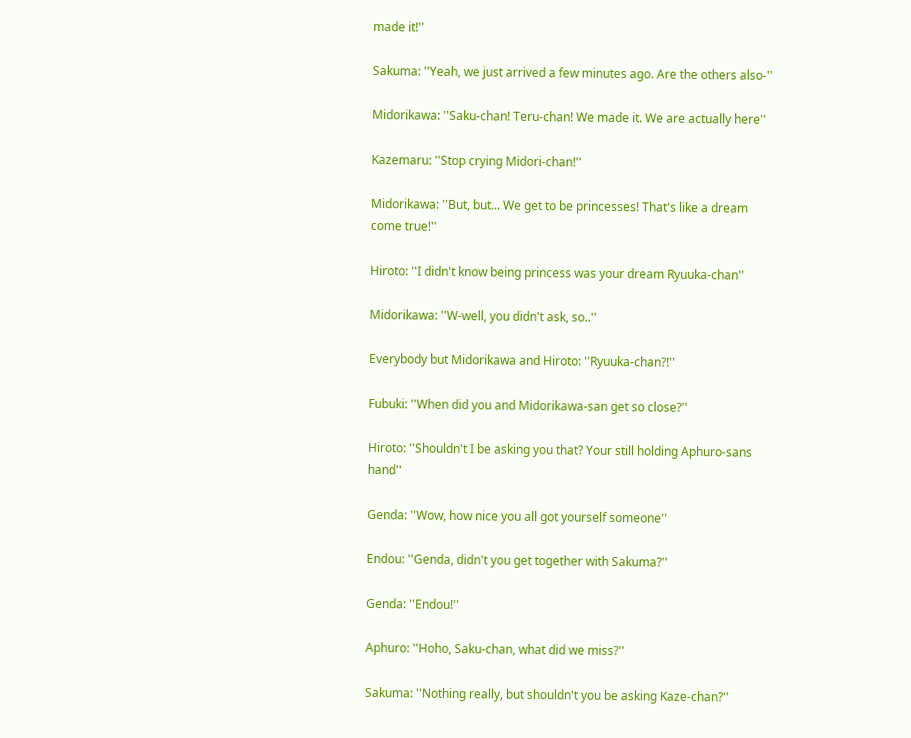made it!''

Sakuma: ''Yeah, we just arrived a few minutes ago. Are the others also-''

Midorikawa: ''Saku-chan! Teru-chan! We made it. We are actually here''

Kazemaru: ''Stop crying Midori-chan!''

Midorikawa: ''But, but... We get to be princesses! That's like a dream come true!''

Hiroto: ''I didn't know being princess was your dream Ryuuka-chan''

Midorikawa: ''W-well, you didn't ask, so..''

Everybody but Midorikawa and Hiroto: ''Ryuuka-chan?!''

Fubuki: ''When did you and Midorikawa-san get so close?''

Hiroto: ''Shouldn't I be asking you that? Your still holding Aphuro-sans hand''

Genda: ''Wow, how nice you all got yourself someone''

Endou: ''Genda, didn't you get together with Sakuma?''

Genda: ''Endou!''

Aphuro: ''Hoho, Saku-chan, what did we miss?''

Sakuma: ''Nothing really, but shouldn't you be asking Kaze-chan?''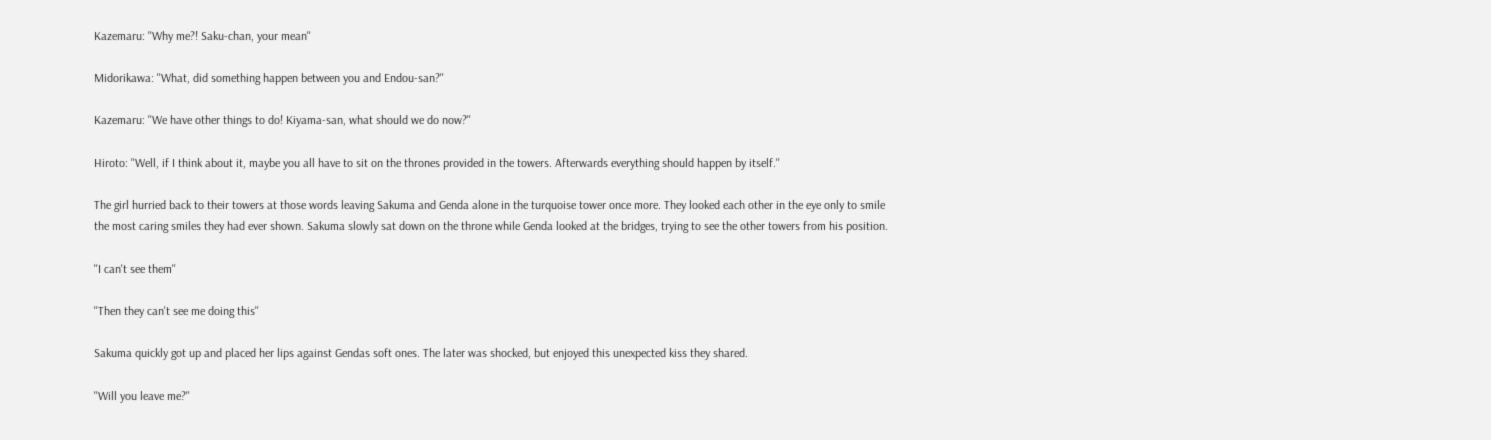Kazemaru: ''Why me?! Saku-chan, your mean''

Midorikawa: ''What, did something happen between you and Endou-san?''

Kazemaru: ''We have other things to do! Kiyama-san, what should we do now?''

Hiroto: ''Well, if I think about it, maybe you all have to sit on the thrones provided in the towers. Afterwards everything should happen by itself.''

The girl hurried back to their towers at those words leaving Sakuma and Genda alone in the turquoise tower once more. They looked each other in the eye only to smile the most caring smiles they had ever shown. Sakuma slowly sat down on the throne while Genda looked at the bridges, trying to see the other towers from his position.

''I can't see them''

''Then they can't see me doing this''

Sakuma quickly got up and placed her lips against Gendas soft ones. The later was shocked, but enjoyed this unexpected kiss they shared.

''Will you leave me?''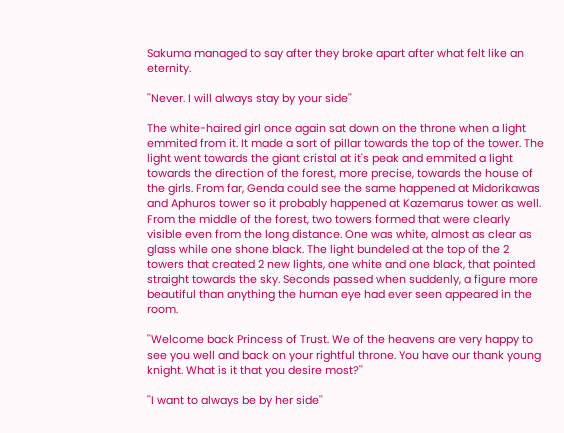Sakuma managed to say after they broke apart after what felt like an eternity.

''Never. I will always stay by your side''

The white-haired girl once again sat down on the throne when a light emmited from it. It made a sort of pillar towards the top of the tower. The light went towards the giant cristal at it's peak and emmited a light towards the direction of the forest, more precise, towards the house of the girls. From far, Genda could see the same happened at Midorikawas and Aphuros tower so it probably happened at Kazemarus tower as well. From the middle of the forest, two towers formed that were clearly visible even from the long distance. One was white, almost as clear as glass while one shone black. The light bundeled at the top of the 2 towers that created 2 new lights, one white and one black, that pointed straight towards the sky. Seconds passed when suddenly, a figure more beautiful than anything the human eye had ever seen appeared in the room.

''Welcome back Princess of Trust. We of the heavens are very happy to see you well and back on your rightful throne. You have our thank young knight. What is it that you desire most?''

''I want to always be by her side''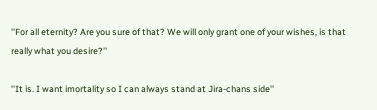''For all eternity? Are you sure of that? We will only grant one of your wishes, is that really what you desire?''

''It is. I want imortality so I can always stand at Jira-chans side''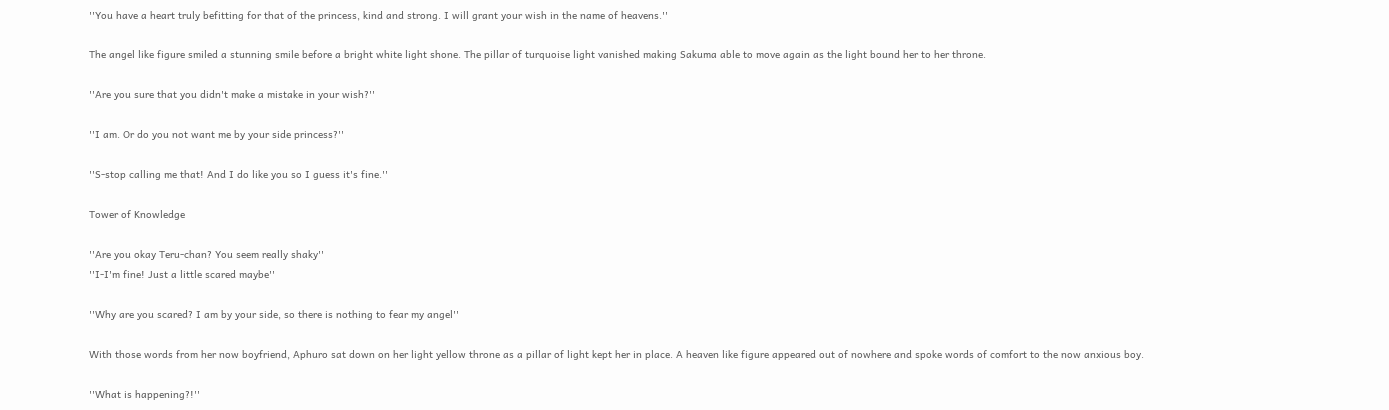''You have a heart truly befitting for that of the princess, kind and strong. I will grant your wish in the name of heavens.''

The angel like figure smiled a stunning smile before a bright white light shone. The pillar of turquoise light vanished making Sakuma able to move again as the light bound her to her throne.

''Are you sure that you didn't make a mistake in your wish?''

''I am. Or do you not want me by your side princess?''

''S-stop calling me that! And I do like you so I guess it's fine.''

Tower of Knowledge

''Are you okay Teru-chan? You seem really shaky''
''I-I'm fine! Just a little scared maybe''

''Why are you scared? I am by your side, so there is nothing to fear my angel''

With those words from her now boyfriend, Aphuro sat down on her light yellow throne as a pillar of light kept her in place. A heaven like figure appeared out of nowhere and spoke words of comfort to the now anxious boy.

''What is happening?!''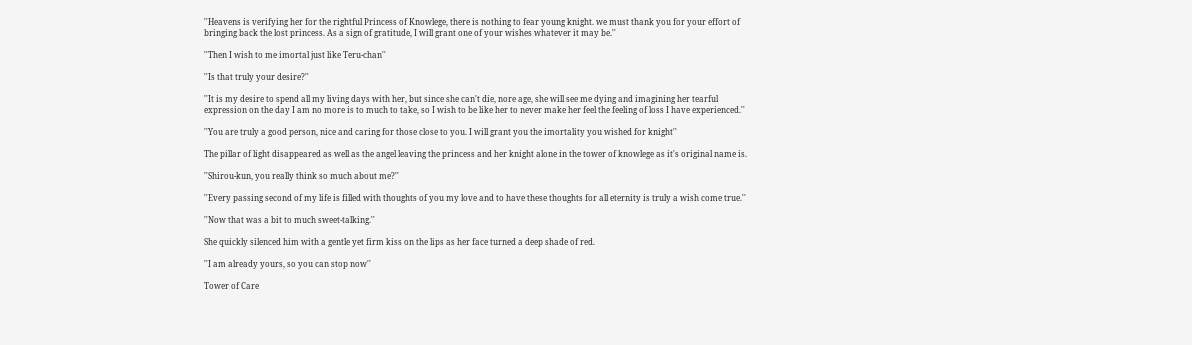''Heavens is verifying her for the rightful Princess of Knowlege, there is nothing to fear young knight. we must thank you for your effort of bringing back the lost princess. As a sign of gratitude, I will grant one of your wishes whatever it may be.''

''Then I wish to me imortal just like Teru-chan''

''Is that truly your desire?''

''It is my desire to spend all my living days with her, but since she can't die, nore age, she will see me dying and imagining her tearful expression on the day I am no more is to much to take, so I wish to be like her to never make her feel the feeling of loss I have experienced.''

''You are truly a good person, nice and caring for those close to you. I will grant you the imortality you wished for knight''

The pillar of light disappeared as well as the angel leaving the princess and her knight alone in the tower of knowlege as it's original name is.

''Shirou-kun, you really think so much about me?''

''Every passing second of my life is filled with thoughts of you my love and to have these thoughts for all eternity is truly a wish come true.''

''Now that was a bit to much sweet-talking.''

She quickly silenced him with a gentle yet firm kiss on the lips as her face turned a deep shade of red.

''I am already yours, so you can stop now''

Tower of Care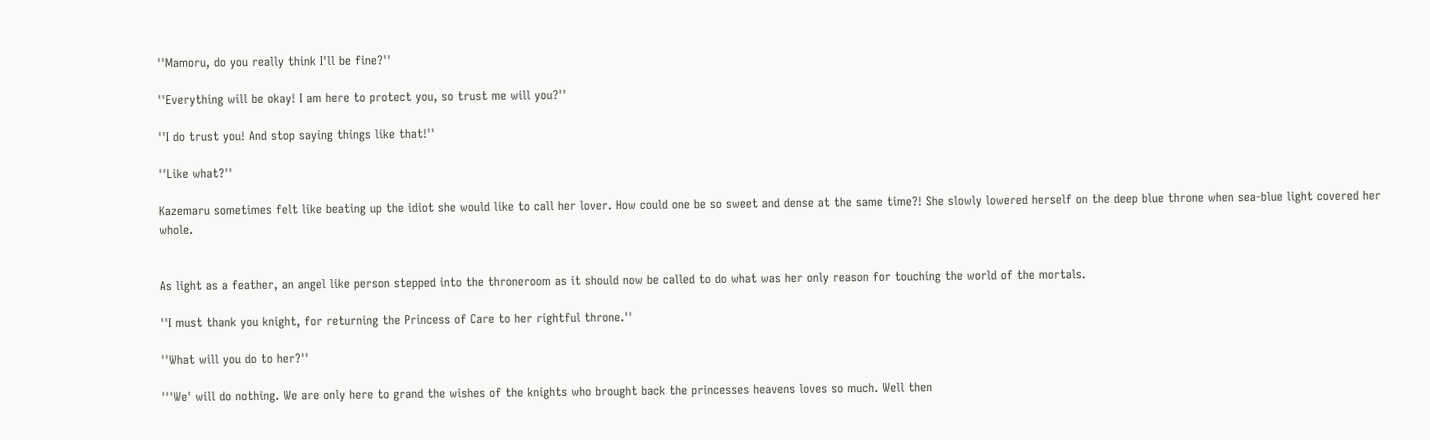''Mamoru, do you really think I'll be fine?''

''Everything will be okay! I am here to protect you, so trust me will you?''

''I do trust you! And stop saying things like that!''

''Like what?''

Kazemaru sometimes felt like beating up the idiot she would like to call her lover. How could one be so sweet and dense at the same time?! She slowly lowered herself on the deep blue throne when sea-blue light covered her whole.


As light as a feather, an angel like person stepped into the throneroom as it should now be called to do what was her only reason for touching the world of the mortals.

''I must thank you knight, for returning the Princess of Care to her rightful throne.''

''What will you do to her?''

'''We' will do nothing. We are only here to grand the wishes of the knights who brought back the princesses heavens loves so much. Well then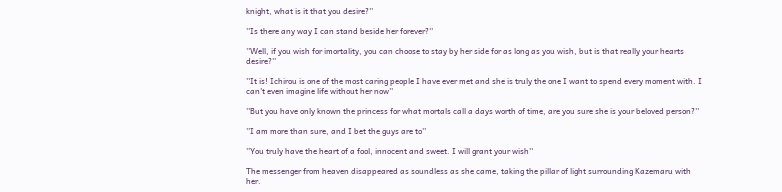knight, what is it that you desire?''

''Is there any way I can stand beside her forever?''

''Well, if you wish for imortality, you can choose to stay by her side for as long as you wish, but is that really your hearts desire?''

''It is! Ichirou is one of the most caring people I have ever met and she is truly the one I want to spend every moment with. I can't even imagine life without her now''

''But you have only known the princess for what mortals call a days worth of time, are you sure she is your beloved person?''

''I am more than sure, and I bet the guys are to''

''You truly have the heart of a fool, innocent and sweet. I will grant your wish''

The messenger from heaven disappeared as soundless as she came, taking the pillar of light surrounding Kazemaru with her.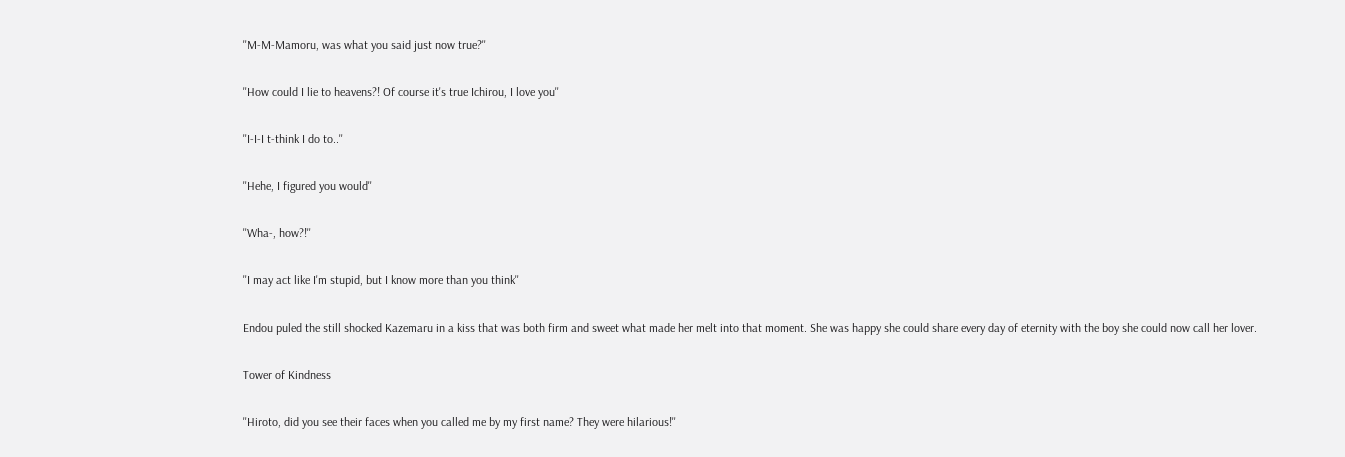''M-M-Mamoru, was what you said just now true?''

''How could I lie to heavens?! Of course it's true Ichirou, I love you''

''I-I-I t-think I do to..''

''Hehe, I figured you would''

''Wha-, how?!''

''I may act like I'm stupid, but I know more than you think''

Endou puled the still shocked Kazemaru in a kiss that was both firm and sweet what made her melt into that moment. She was happy she could share every day of eternity with the boy she could now call her lover.

Tower of Kindness

''Hiroto, did you see their faces when you called me by my first name? They were hilarious!''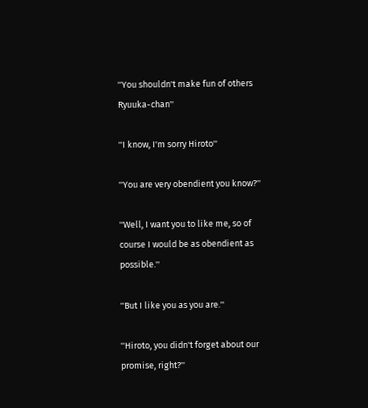''You shouldn't make fun of others Ryuuka-chan''

''I know, I'm sorry Hiroto''

''You are very obendient you know?''

''Well, I want you to like me, so of course I would be as obendient as possible.''

''But I like you as you are.''

''Hiroto, you didn't forget about our promise, right?''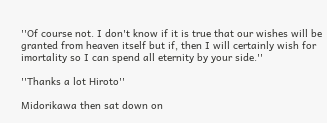''Of course not. I don't know if it is true that our wishes will be granted from heaven itself but if, then I will certainly wish for imortality so I can spend all eternity by your side.''

''Thanks a lot Hiroto''

Midorikawa then sat down on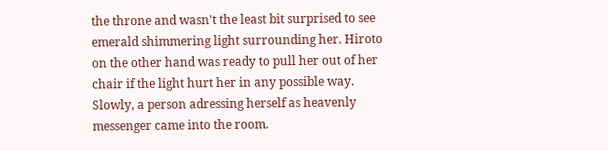the throne and wasn't the least bit surprised to see emerald shimmering light surrounding her. Hiroto on the other hand was ready to pull her out of her chair if the light hurt her in any possible way. Slowly, a person adressing herself as heavenly messenger came into the room.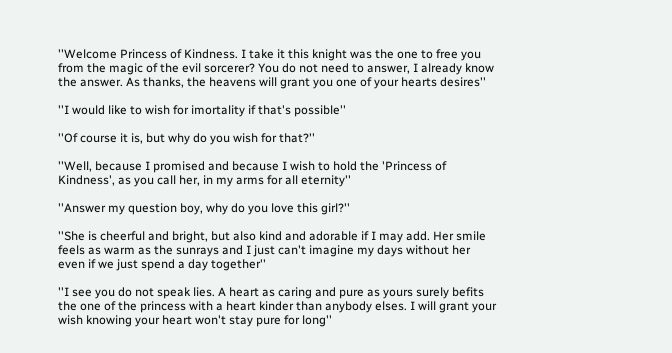''Welcome Princess of Kindness. I take it this knight was the one to free you from the magic of the evil sorcerer? You do not need to answer, I already know the answer. As thanks, the heavens will grant you one of your hearts desires''

''I would like to wish for imortality if that's possible''

''Of course it is, but why do you wish for that?''

''Well, because I promised and because I wish to hold the 'Princess of Kindness', as you call her, in my arms for all eternity''

''Answer my question boy, why do you love this girl?''

''She is cheerful and bright, but also kind and adorable if I may add. Her smile feels as warm as the sunrays and I just can't imagine my days without her even if we just spend a day together''

''I see you do not speak lies. A heart as caring and pure as yours surely befits the one of the princess with a heart kinder than anybody elses. I will grant your wish knowing your heart won't stay pure for long''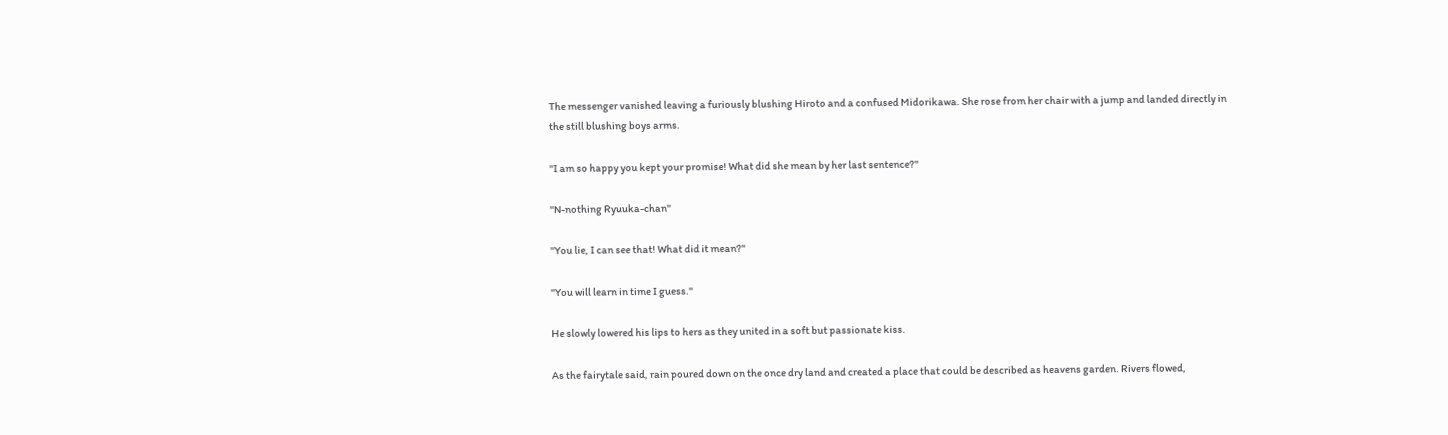The messenger vanished leaving a furiously blushing Hiroto and a confused Midorikawa. She rose from her chair with a jump and landed directly in the still blushing boys arms.

''I am so happy you kept your promise! What did she mean by her last sentence?''

''N-nothing Ryuuka-chan''

''You lie, I can see that! What did it mean?''

''You will learn in time I guess.''

He slowly lowered his lips to hers as they united in a soft but passionate kiss.

As the fairytale said, rain poured down on the once dry land and created a place that could be described as heavens garden. Rivers flowed,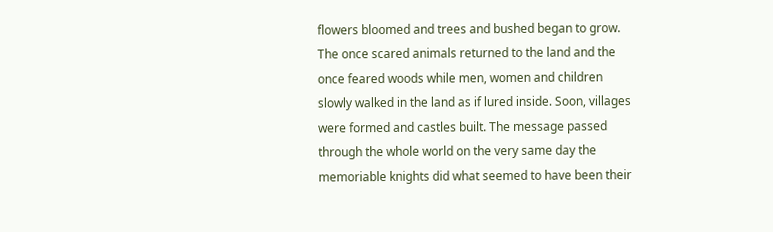flowers bloomed and trees and bushed began to grow. The once scared animals returned to the land and the once feared woods while men, women and children slowly walked in the land as if lured inside. Soon, villages were formed and castles built. The message passed through the whole world on the very same day the memoriable knights did what seemed to have been their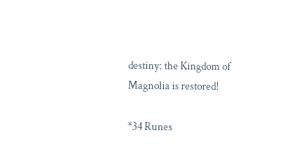destiny: the Kingdom of Magnolia is restored!

*34 Runes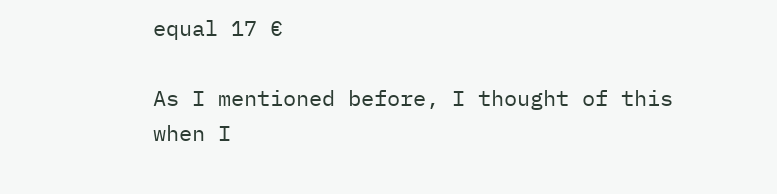equal 17 €

As I mentioned before, I thought of this when I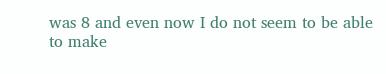was 8 and even now I do not seem to be able to make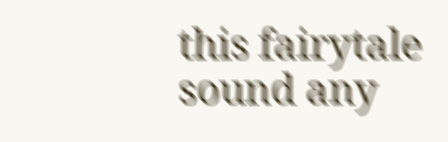this fairytale sound any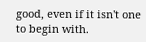good, even if it isn't one to begin with.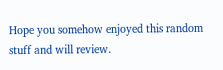Hope you somehow enjoyed this random stuff and will review.